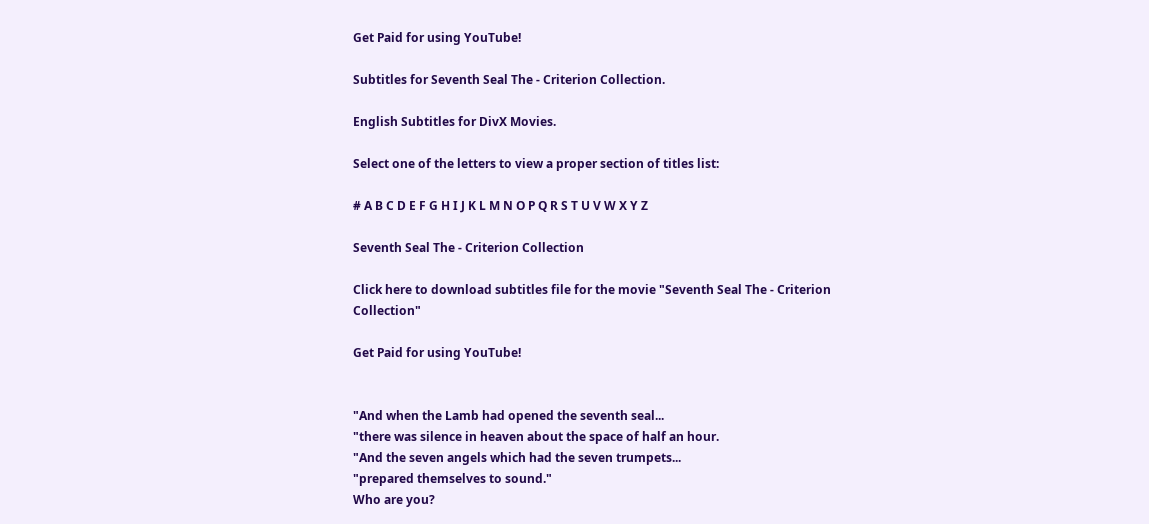Get Paid for using YouTube!

Subtitles for Seventh Seal The - Criterion Collection.

English Subtitles for DivX Movies.

Select one of the letters to view a proper section of titles list:

# A B C D E F G H I J K L M N O P Q R S T U V W X Y Z

Seventh Seal The - Criterion Collection

Click here to download subtitles file for the movie "Seventh Seal The - Criterion Collection"

Get Paid for using YouTube!


"And when the Lamb had opened the seventh seal...
"there was silence in heaven about the space of half an hour.
"And the seven angels which had the seven trumpets...
"prepared themselves to sound."
Who are you?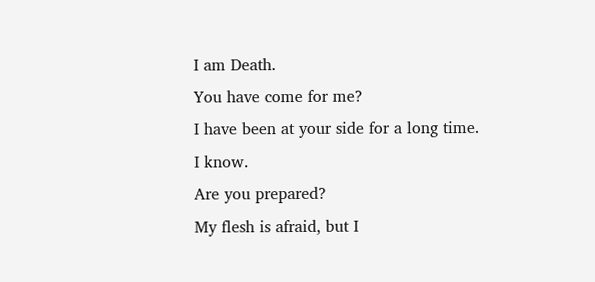I am Death.
You have come for me?
I have been at your side for a long time.
I know.
Are you prepared?
My flesh is afraid, but I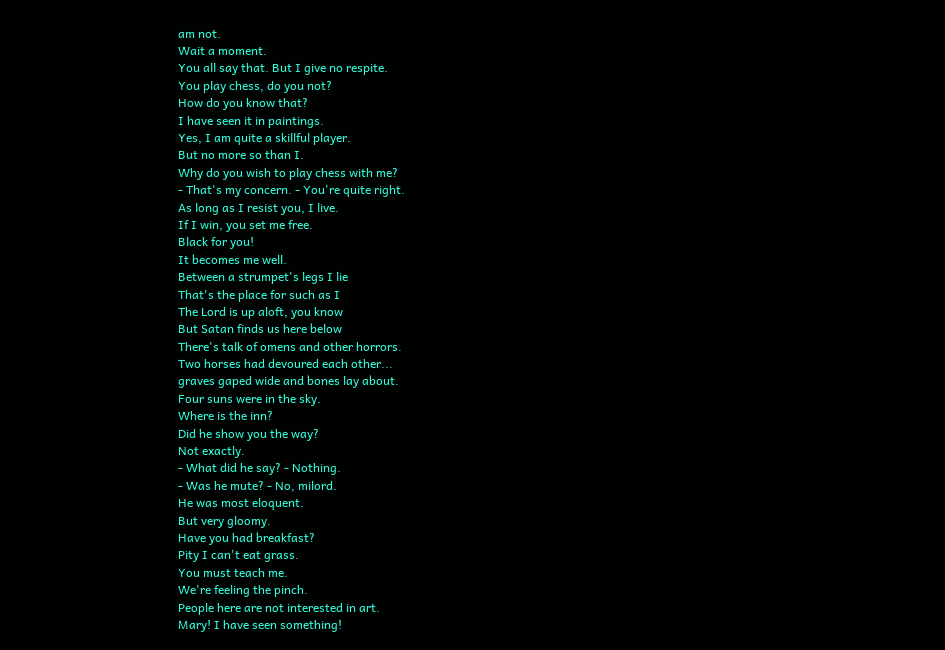am not.
Wait a moment.
You all say that. But I give no respite.
You play chess, do you not?
How do you know that?
I have seen it in paintings.
Yes, I am quite a skillful player.
But no more so than I.
Why do you wish to play chess with me?
- That's my concern. - You're quite right.
As long as I resist you, I live.
If I win, you set me free.
Black for you!
It becomes me well.
Between a strumpet's legs I lie
That's the place for such as I
The Lord is up aloft, you know
But Satan finds us here below
There's talk of omens and other horrors.
Two horses had devoured each other...
graves gaped wide and bones lay about.
Four suns were in the sky.
Where is the inn?
Did he show you the way?
Not exactly.
- What did he say? - Nothing.
- Was he mute? - No, milord.
He was most eloquent.
But very gloomy.
Have you had breakfast?
Pity I can't eat grass.
You must teach me.
We're feeling the pinch.
People here are not interested in art.
Mary! I have seen something!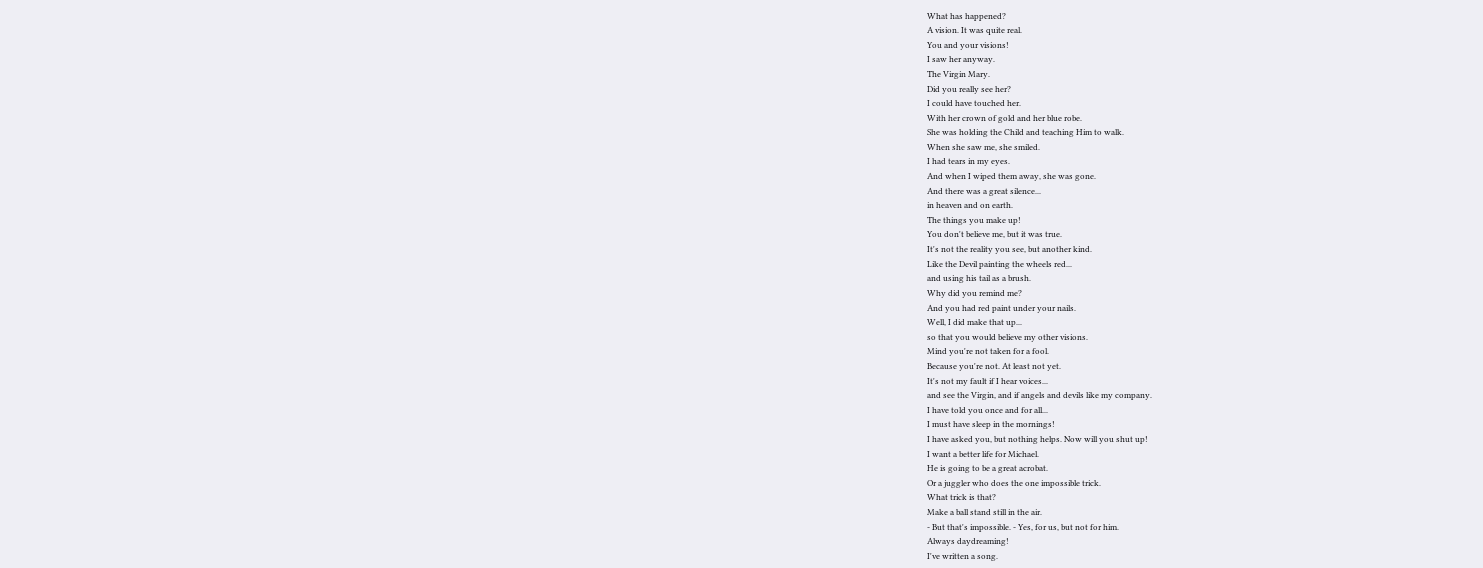What has happened?
A vision. It was quite real.
You and your visions!
I saw her anyway.
The Virgin Mary.
Did you really see her?
I could have touched her.
With her crown of gold and her blue robe.
She was holding the Child and teaching Him to walk.
When she saw me, she smiled.
I had tears in my eyes.
And when I wiped them away, she was gone.
And there was a great silence...
in heaven and on earth.
The things you make up!
You don't believe me, but it was true.
It's not the reality you see, but another kind.
Like the Devil painting the wheels red...
and using his tail as a brush.
Why did you remind me?
And you had red paint under your nails.
Well, I did make that up...
so that you would believe my other visions.
Mind you're not taken for a fool.
Because you're not. At least not yet.
It's not my fault if I hear voices...
and see the Virgin, and if angels and devils like my company.
I have told you once and for all...
I must have sleep in the mornings!
I have asked you, but nothing helps. Now will you shut up!
I want a better life for Michael.
He is going to be a great acrobat.
Or a juggler who does the one impossible trick.
What trick is that?
Make a ball stand still in the air.
- But that's impossible. - Yes, for us, but not for him.
Always daydreaming!
I've written a song.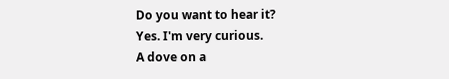Do you want to hear it?
Yes. I'm very curious.
A dove on a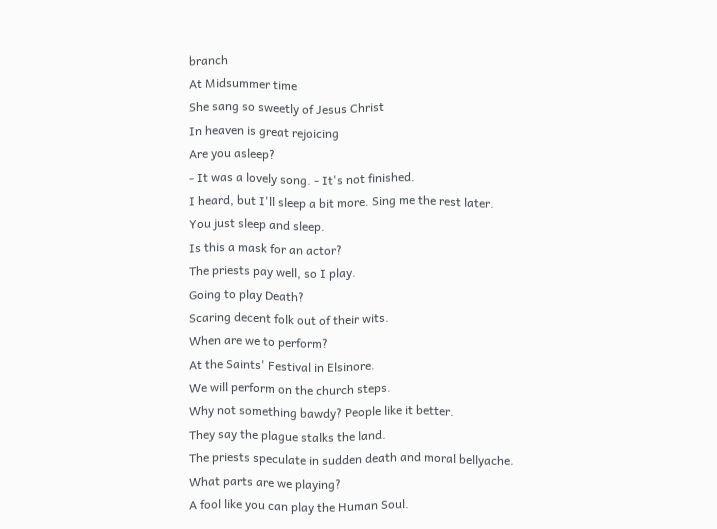branch
At Midsummer time
She sang so sweetly of Jesus Christ
In heaven is great rejoicing
Are you asleep?
- It was a lovely song. - It's not finished.
I heard, but I'll sleep a bit more. Sing me the rest later.
You just sleep and sleep.
Is this a mask for an actor?
The priests pay well, so I play.
Going to play Death?
Scaring decent folk out of their wits.
When are we to perform?
At the Saints' Festival in Elsinore.
We will perform on the church steps.
Why not something bawdy? People like it better.
They say the plague stalks the land.
The priests speculate in sudden death and moral bellyache.
What parts are we playing?
A fool like you can play the Human Soul.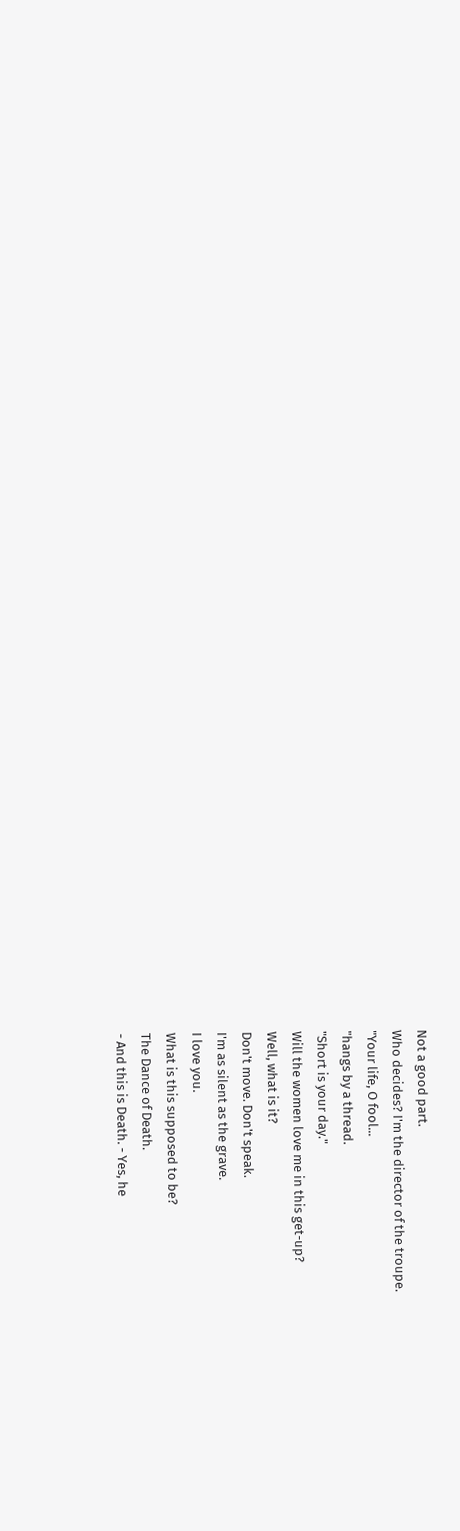Not a good part.
Who decides? I'm the director of the troupe.
"Your life, O fool...
"hangs by a thread.
"Short is your day."
Will the women love me in this get-up?
Well, what is it?
Don't move. Don't speak.
I'm as silent as the grave.
I love you.
What is this supposed to be?
The Dance of Death.
- And this is Death. - Yes, he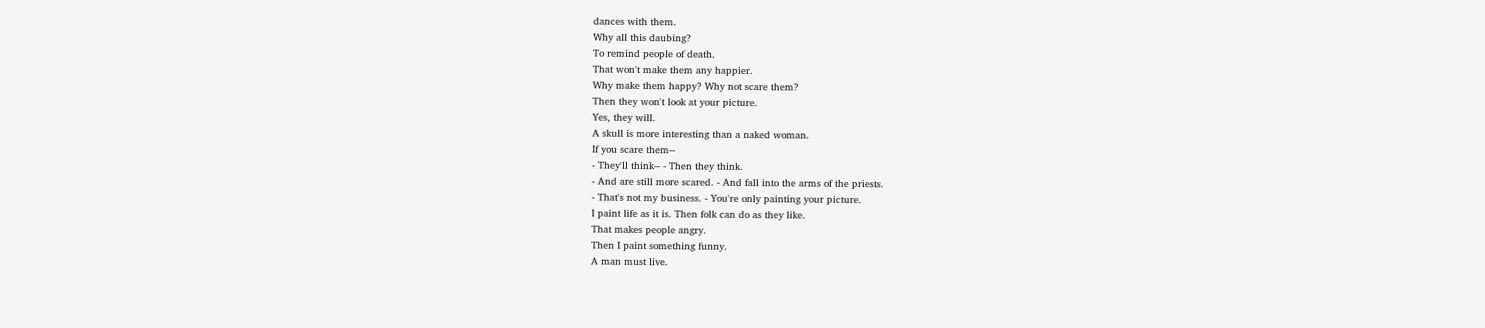dances with them.
Why all this daubing?
To remind people of death.
That won't make them any happier.
Why make them happy? Why not scare them?
Then they won't look at your picture.
Yes, they will.
A skull is more interesting than a naked woman.
If you scare them--
- They'll think-- - Then they think.
- And are still more scared. - And fall into the arms of the priests.
- That's not my business. - You're only painting your picture.
I paint life as it is. Then folk can do as they like.
That makes people angry.
Then I paint something funny.
A man must live.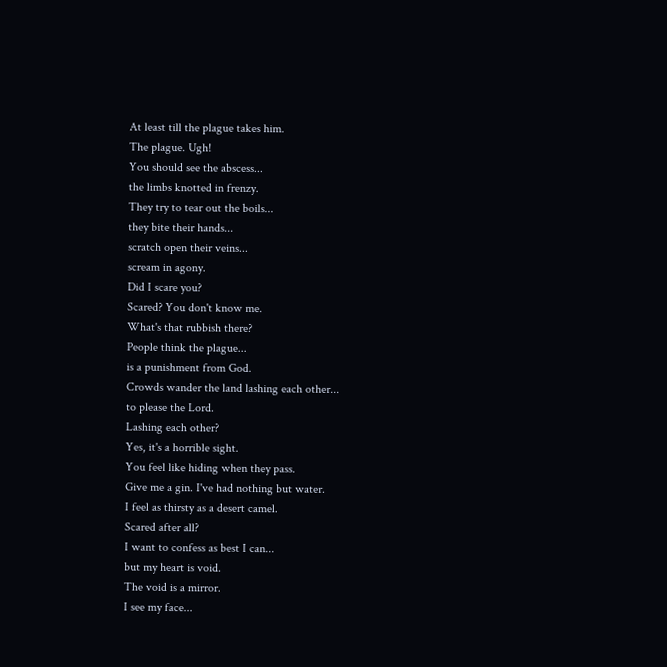At least till the plague takes him.
The plague. Ugh!
You should see the abscess...
the limbs knotted in frenzy.
They try to tear out the boils...
they bite their hands...
scratch open their veins...
scream in agony.
Did I scare you?
Scared? You don't know me.
What's that rubbish there?
People think the plague...
is a punishment from God.
Crowds wander the land lashing each other...
to please the Lord.
Lashing each other?
Yes, it's a horrible sight.
You feel like hiding when they pass.
Give me a gin. I've had nothing but water.
I feel as thirsty as a desert camel.
Scared after all?
I want to confess as best I can...
but my heart is void.
The void is a mirror.
I see my face...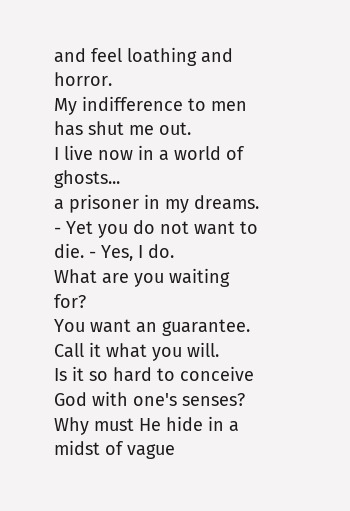and feel loathing and horror.
My indifference to men has shut me out.
I live now in a world of ghosts...
a prisoner in my dreams.
- Yet you do not want to die. - Yes, I do.
What are you waiting for?
You want an guarantee.
Call it what you will.
Is it so hard to conceive God with one's senses?
Why must He hide in a midst of vague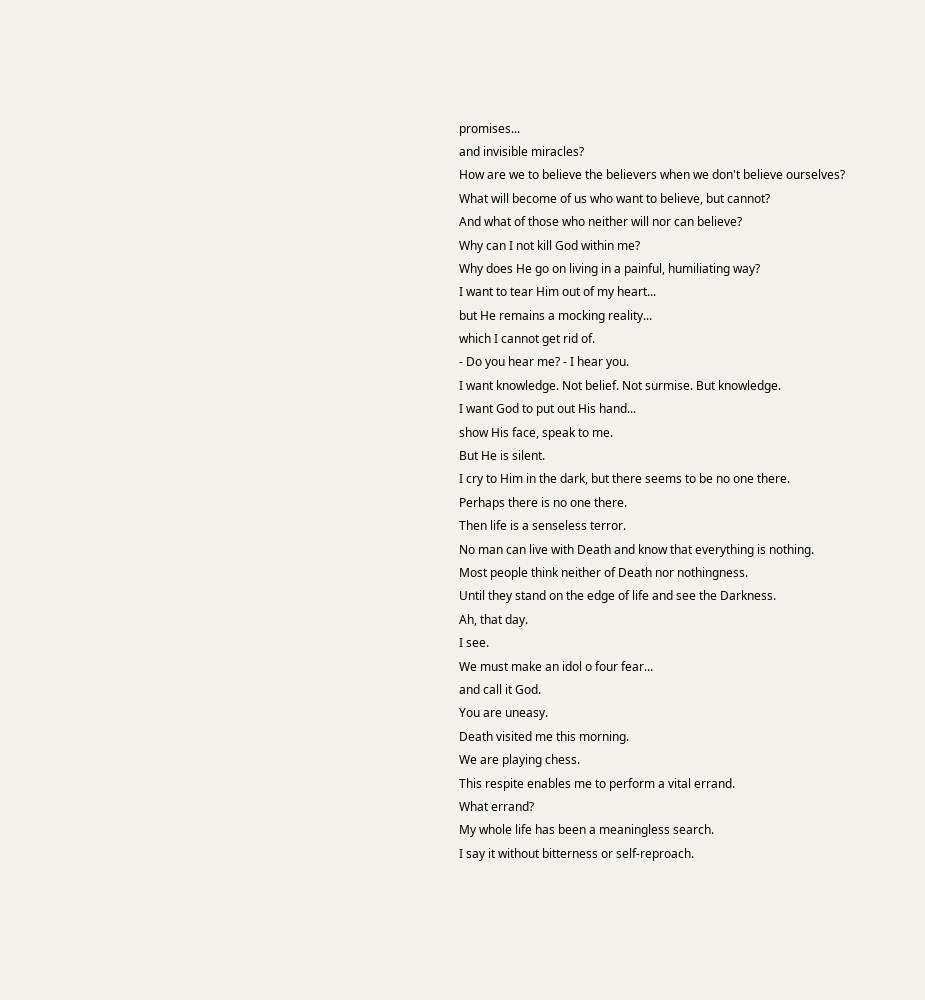promises...
and invisible miracles?
How are we to believe the believers when we don't believe ourselves?
What will become of us who want to believe, but cannot?
And what of those who neither will nor can believe?
Why can I not kill God within me?
Why does He go on living in a painful, humiliating way?
I want to tear Him out of my heart...
but He remains a mocking reality...
which I cannot get rid of.
- Do you hear me? - I hear you.
I want knowledge. Not belief. Not surmise. But knowledge.
I want God to put out His hand...
show His face, speak to me.
But He is silent.
I cry to Him in the dark, but there seems to be no one there.
Perhaps there is no one there.
Then life is a senseless terror.
No man can live with Death and know that everything is nothing.
Most people think neither of Death nor nothingness.
Until they stand on the edge of life and see the Darkness.
Ah, that day.
I see.
We must make an idol o four fear...
and call it God.
You are uneasy.
Death visited me this morning.
We are playing chess.
This respite enables me to perform a vital errand.
What errand?
My whole life has been a meaningless search.
I say it without bitterness or self-reproach.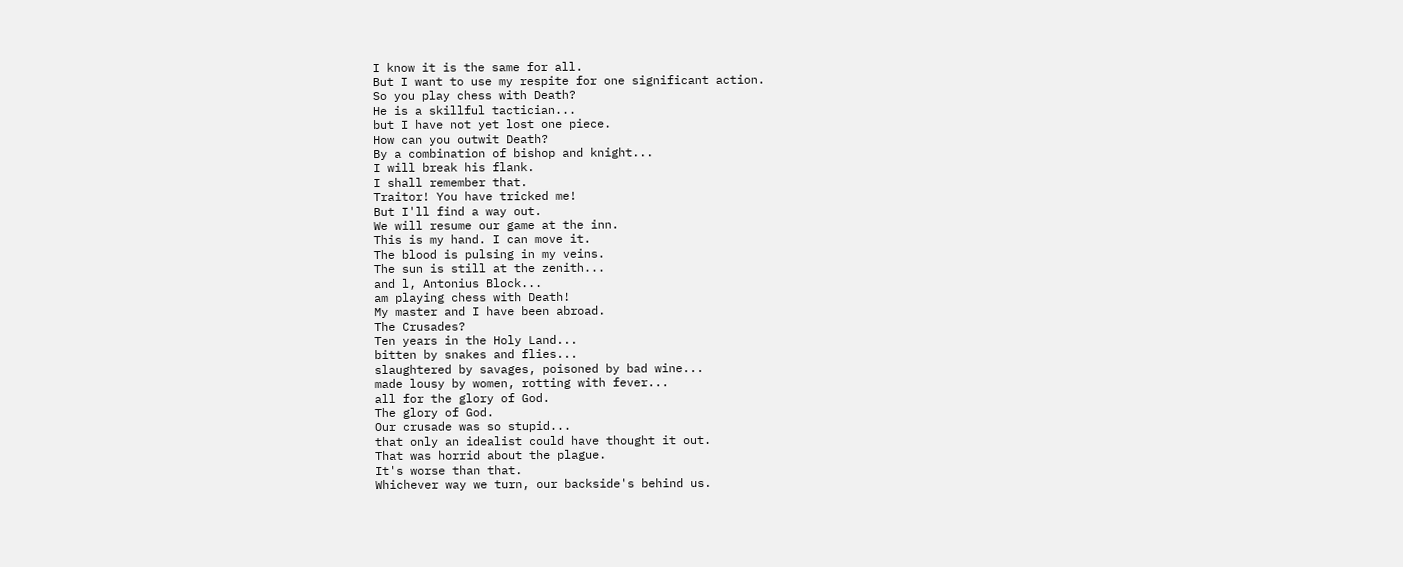I know it is the same for all.
But I want to use my respite for one significant action.
So you play chess with Death?
He is a skillful tactician...
but I have not yet lost one piece.
How can you outwit Death?
By a combination of bishop and knight...
I will break his flank.
I shall remember that.
Traitor! You have tricked me!
But I'll find a way out.
We will resume our game at the inn.
This is my hand. I can move it.
The blood is pulsing in my veins.
The sun is still at the zenith...
and l, Antonius Block...
am playing chess with Death!
My master and I have been abroad.
The Crusades?
Ten years in the Holy Land...
bitten by snakes and flies...
slaughtered by savages, poisoned by bad wine...
made lousy by women, rotting with fever...
all for the glory of God.
The glory of God.
Our crusade was so stupid...
that only an idealist could have thought it out.
That was horrid about the plague.
It's worse than that.
Whichever way we turn, our backside's behind us.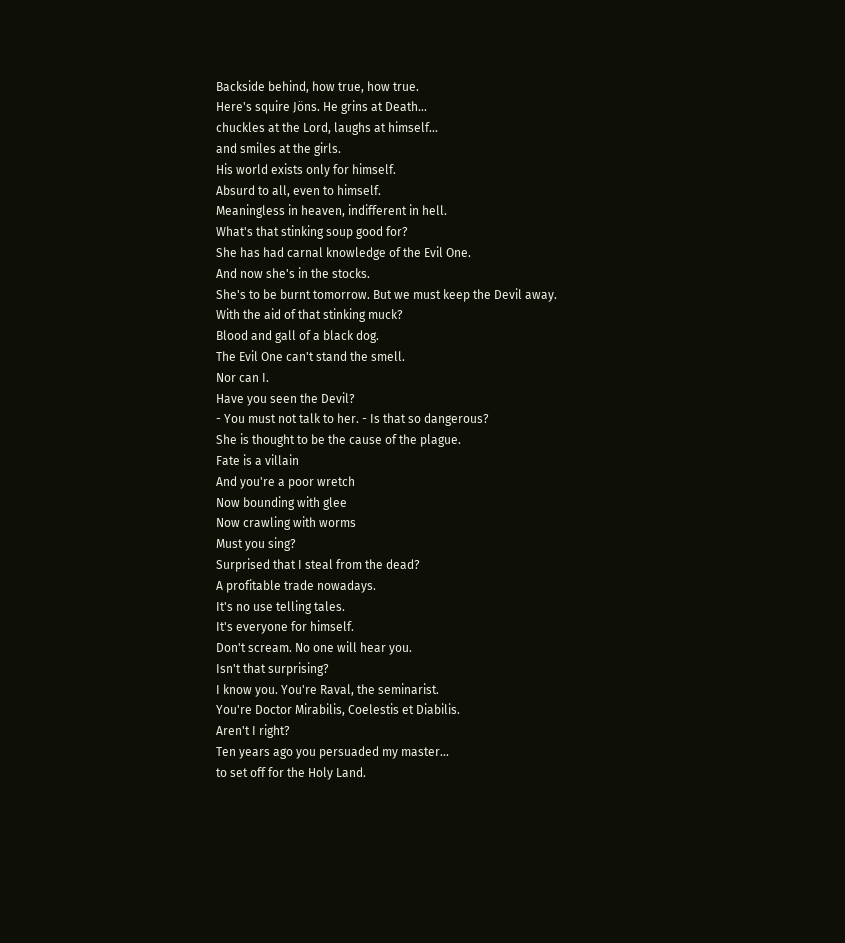Backside behind, how true, how true.
Here's squire Jöns. He grins at Death...
chuckles at the Lord, laughs at himself...
and smiles at the girls.
His world exists only for himself.
Absurd to all, even to himself.
Meaningless in heaven, indifferent in hell.
What's that stinking soup good for?
She has had carnal knowledge of the Evil One.
And now she's in the stocks.
She's to be burnt tomorrow. But we must keep the Devil away.
With the aid of that stinking muck?
Blood and gall of a black dog.
The Evil One can't stand the smell.
Nor can I.
Have you seen the Devil?
- You must not talk to her. - Is that so dangerous?
She is thought to be the cause of the plague.
Fate is a villain
And you're a poor wretch
Now bounding with glee
Now crawling with worms
Must you sing?
Surprised that I steal from the dead?
A profitable trade nowadays.
It's no use telling tales.
It's everyone for himself.
Don't scream. No one will hear you.
Isn't that surprising?
I know you. You're Raval, the seminarist.
You're Doctor Mirabilis, Coelestis et Diabilis.
Aren't I right?
Ten years ago you persuaded my master...
to set off for the Holy Land.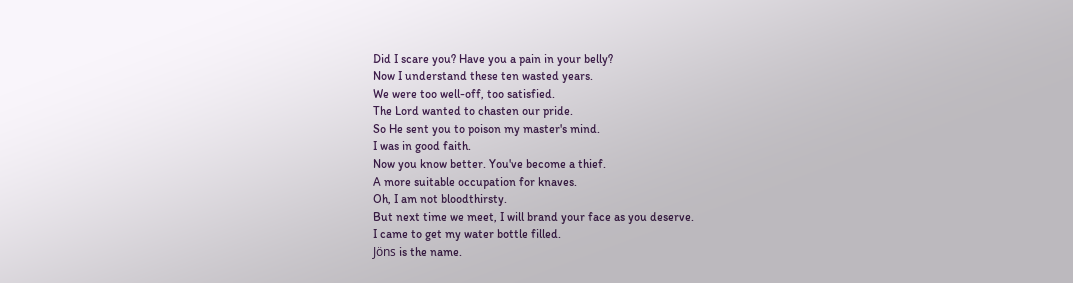Did I scare you? Have you a pain in your belly?
Now I understand these ten wasted years.
We were too well-off, too satisfied.
The Lord wanted to chasten our pride.
So He sent you to poison my master's mind.
I was in good faith.
Now you know better. You've become a thief.
A more suitable occupation for knaves.
Oh, I am not bloodthirsty.
But next time we meet, I will brand your face as you deserve.
I came to get my water bottle filled.
Jöns is the name.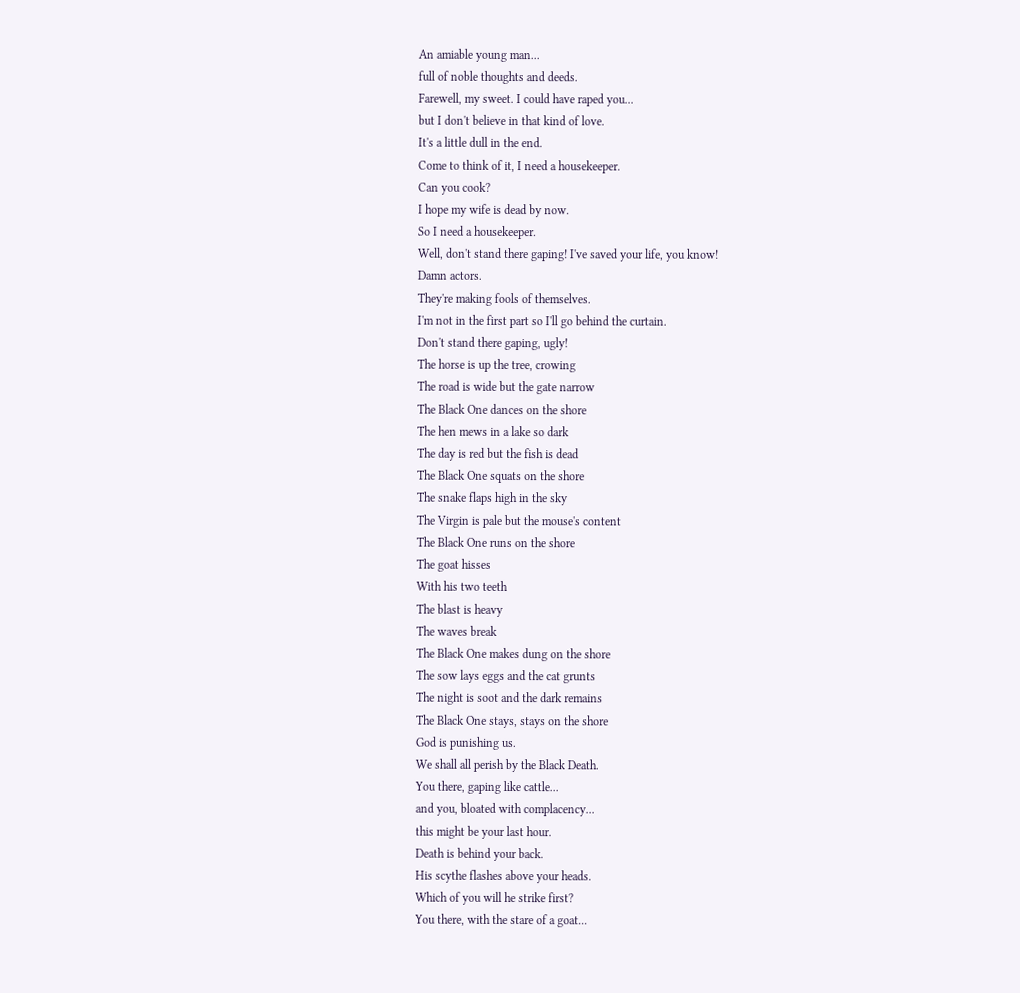An amiable young man...
full of noble thoughts and deeds.
Farewell, my sweet. I could have raped you...
but I don't believe in that kind of love.
It's a little dull in the end.
Come to think of it, I need a housekeeper.
Can you cook?
I hope my wife is dead by now.
So I need a housekeeper.
Well, don't stand there gaping! I've saved your life, you know!
Damn actors.
They're making fools of themselves.
I'm not in the first part so I'll go behind the curtain.
Don't stand there gaping, ugly!
The horse is up the tree, crowing
The road is wide but the gate narrow
The Black One dances on the shore
The hen mews in a lake so dark
The day is red but the fish is dead
The Black One squats on the shore
The snake flaps high in the sky
The Virgin is pale but the mouse's content
The Black One runs on the shore
The goat hisses
With his two teeth
The blast is heavy
The waves break
The Black One makes dung on the shore
The sow lays eggs and the cat grunts
The night is soot and the dark remains
The Black One stays, stays on the shore
God is punishing us.
We shall all perish by the Black Death.
You there, gaping like cattle...
and you, bloated with complacency...
this might be your last hour.
Death is behind your back.
His scythe flashes above your heads.
Which of you will he strike first?
You there, with the stare of a goat...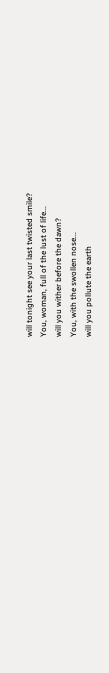will tonight see your last twisted smile?
You, woman, full of the lust of life...
will you wither before the dawn?
You, with the swollen nose...
will you pollute the earth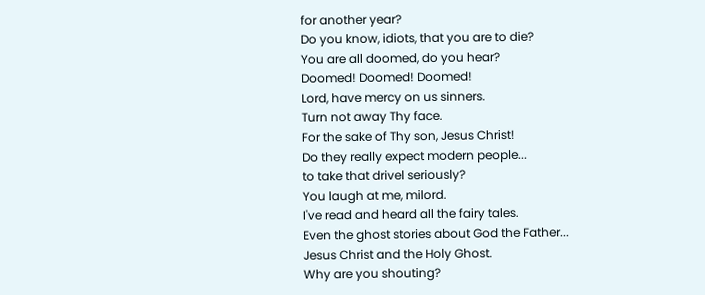for another year?
Do you know, idiots, that you are to die?
You are all doomed, do you hear?
Doomed! Doomed! Doomed!
Lord, have mercy on us sinners.
Turn not away Thy face.
For the sake of Thy son, Jesus Christ!
Do they really expect modern people...
to take that drivel seriously?
You laugh at me, milord.
I've read and heard all the fairy tales.
Even the ghost stories about God the Father...
Jesus Christ and the Holy Ghost.
Why are you shouting?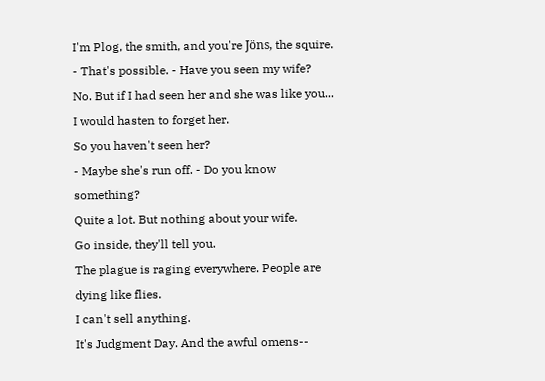I'm Plog, the smith, and you're Jöns, the squire.
- That's possible. - Have you seen my wife?
No. But if I had seen her and she was like you...
I would hasten to forget her.
So you haven't seen her?
- Maybe she's run off. - Do you know something?
Quite a lot. But nothing about your wife.
Go inside, they'll tell you.
The plague is raging everywhere. People are dying like flies.
I can't sell anything.
It's Judgment Day. And the awful omens--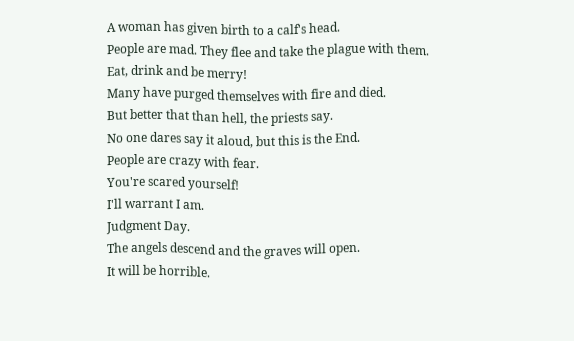A woman has given birth to a calf's head.
People are mad. They flee and take the plague with them.
Eat, drink and be merry!
Many have purged themselves with fire and died.
But better that than hell, the priests say.
No one dares say it aloud, but this is the End.
People are crazy with fear.
You're scared yourself!
I'll warrant I am.
Judgment Day.
The angels descend and the graves will open.
It will be horrible.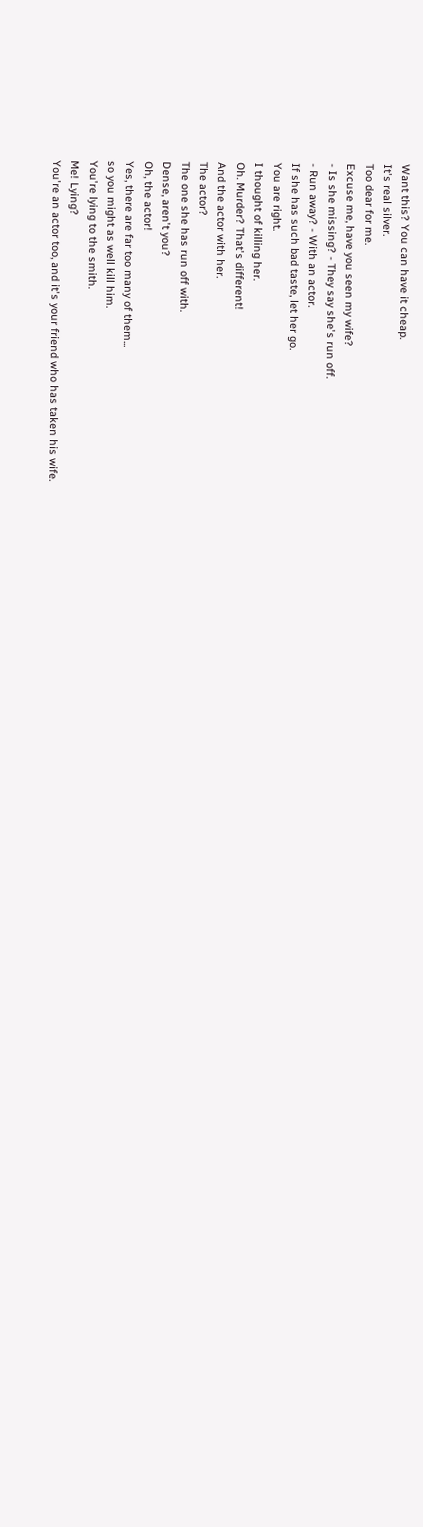Want this? You can have it cheap.
It's real silver.
Too dear for me.
Excuse me, have you seen my wife?
- Is she missing? - They say she's run off.
- Run away? - With an actor.
If she has such bad taste, let her go.
You are right.
I thought of killing her.
Oh. Murder? That's different!
And the actor with her.
The actor?
The one she has run off with.
Dense, aren't you?
Oh, the actor!
Yes, there are far too many of them...
so you might as well kill him.
You're lying to the smith.
Me! Lying?
You're an actor too, and it's your friend who has taken his wife.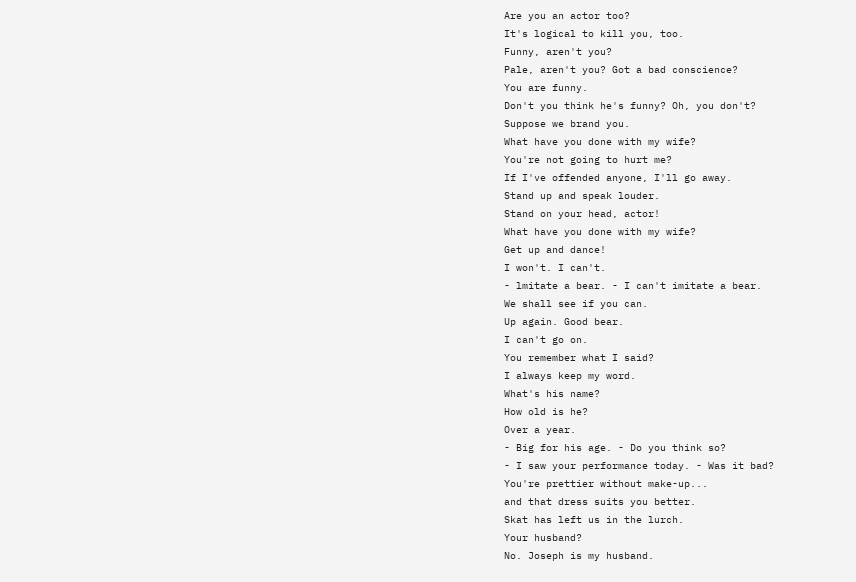Are you an actor too?
It's logical to kill you, too.
Funny, aren't you?
Pale, aren't you? Got a bad conscience?
You are funny.
Don't you think he's funny? Oh, you don't?
Suppose we brand you.
What have you done with my wife?
You're not going to hurt me?
If I've offended anyone, I'll go away.
Stand up and speak louder.
Stand on your head, actor!
What have you done with my wife?
Get up and dance!
I won't. I can't.
- lmitate a bear. - I can't imitate a bear.
We shall see if you can.
Up again. Good bear.
I can't go on.
You remember what I said?
I always keep my word.
What's his name?
How old is he?
Over a year.
- Big for his age. - Do you think so?
- I saw your performance today. - Was it bad?
You're prettier without make-up...
and that dress suits you better.
Skat has left us in the lurch.
Your husband?
No. Joseph is my husband.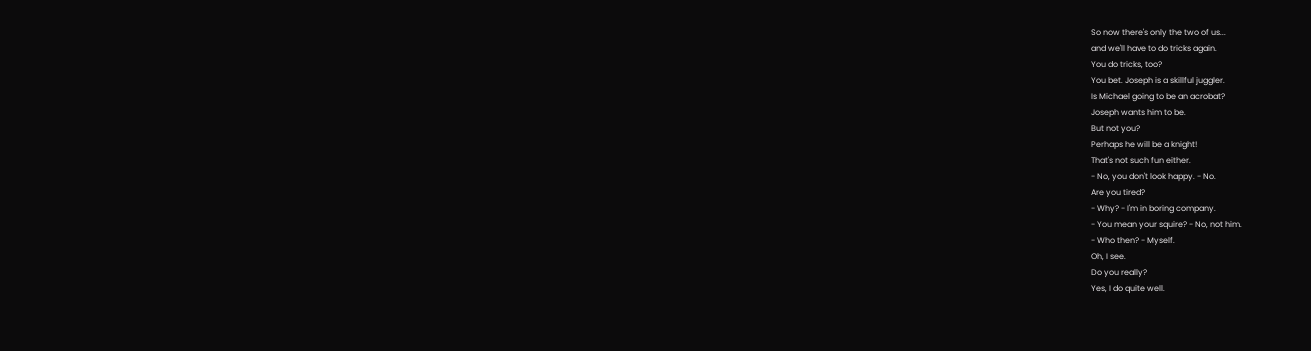So now there's only the two of us...
and we'll have to do tricks again.
You do tricks, too?
You bet. Joseph is a skillful juggler.
Is Michael going to be an acrobat?
Joseph wants him to be.
But not you?
Perhaps he will be a knight!
That's not such fun either.
- No, you don't look happy. - No.
Are you tired?
- Why? - I'm in boring company.
- You mean your squire? - No, not him.
- Who then? - Myself.
Oh, I see.
Do you really?
Yes, I do quite well.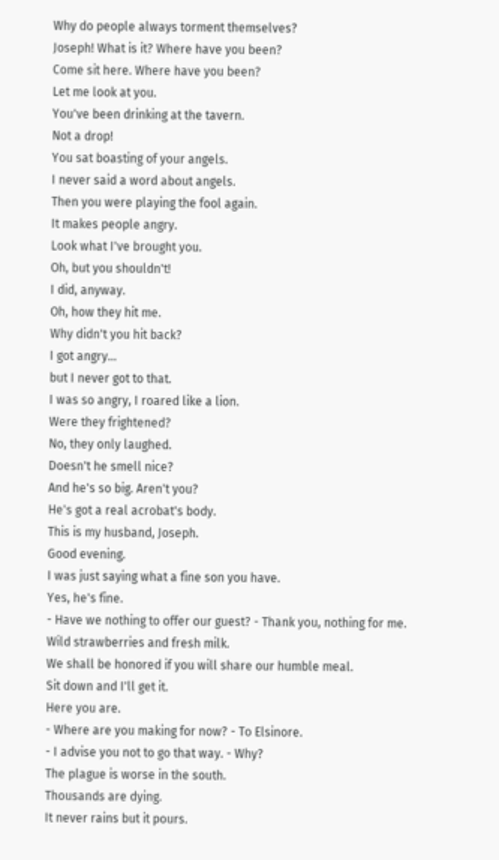Why do people always torment themselves?
Joseph! What is it? Where have you been?
Come sit here. Where have you been?
Let me look at you.
You've been drinking at the tavern.
Not a drop!
You sat boasting of your angels.
I never said a word about angels.
Then you were playing the fool again.
It makes people angry.
Look what I've brought you.
Oh, but you shouldn't!
I did, anyway.
Oh, how they hit me.
Why didn't you hit back?
I got angry...
but I never got to that.
I was so angry, I roared like a lion.
Were they frightened?
No, they only laughed.
Doesn't he smell nice?
And he's so big. Aren't you?
He's got a real acrobat's body.
This is my husband, Joseph.
Good evening.
I was just saying what a fine son you have.
Yes, he's fine.
- Have we nothing to offer our guest? - Thank you, nothing for me.
Wild strawberries and fresh milk.
We shall be honored if you will share our humble meal.
Sit down and I'll get it.
Here you are.
- Where are you making for now? - To Elsinore.
- I advise you not to go that way. - Why?
The plague is worse in the south.
Thousands are dying.
It never rains but it pours.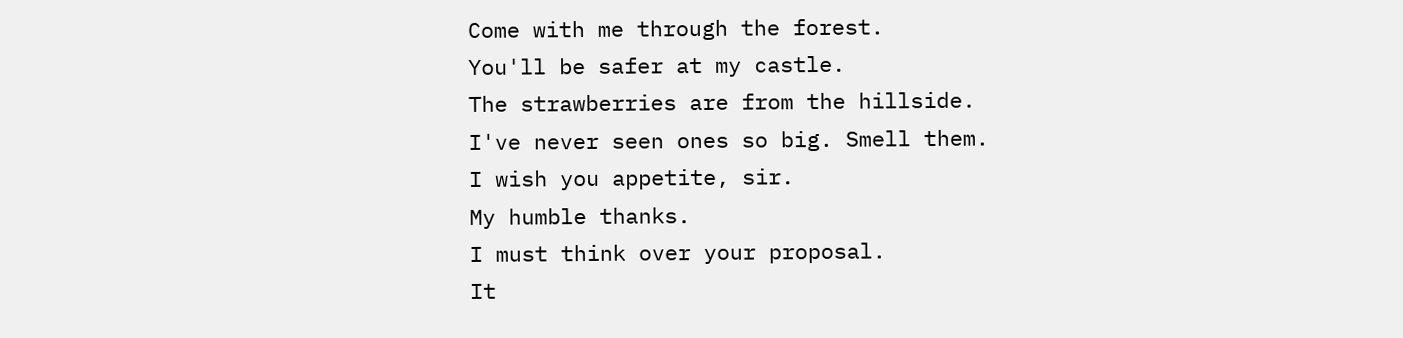Come with me through the forest.
You'll be safer at my castle.
The strawberries are from the hillside.
I've never seen ones so big. Smell them.
I wish you appetite, sir.
My humble thanks.
I must think over your proposal.
It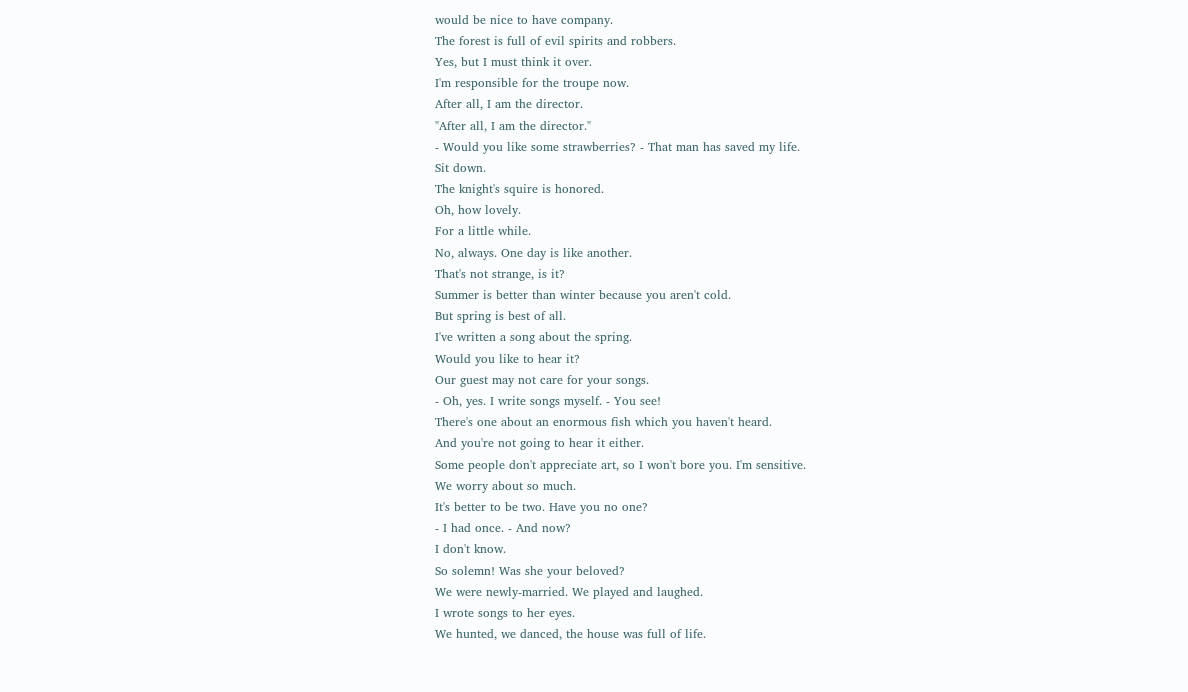would be nice to have company.
The forest is full of evil spirits and robbers.
Yes, but I must think it over.
I'm responsible for the troupe now.
After all, I am the director.
"After all, I am the director."
- Would you like some strawberries? - That man has saved my life.
Sit down.
The knight's squire is honored.
Oh, how lovely.
For a little while.
No, always. One day is like another.
That's not strange, is it?
Summer is better than winter because you aren't cold.
But spring is best of all.
I've written a song about the spring.
Would you like to hear it?
Our guest may not care for your songs.
- Oh, yes. I write songs myself. - You see!
There's one about an enormous fish which you haven't heard.
And you're not going to hear it either.
Some people don't appreciate art, so I won't bore you. I'm sensitive.
We worry about so much.
It's better to be two. Have you no one?
- I had once. - And now?
I don't know.
So solemn! Was she your beloved?
We were newly-married. We played and laughed.
I wrote songs to her eyes.
We hunted, we danced, the house was full of life.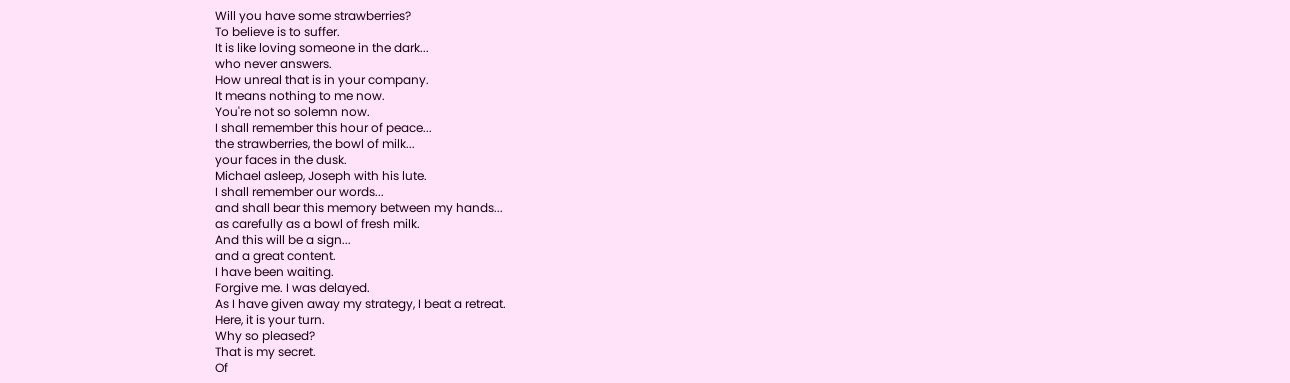Will you have some strawberries?
To believe is to suffer.
It is like loving someone in the dark...
who never answers.
How unreal that is in your company.
It means nothing to me now.
You're not so solemn now.
I shall remember this hour of peace...
the strawberries, the bowl of milk...
your faces in the dusk.
Michael asleep, Joseph with his lute.
I shall remember our words...
and shall bear this memory between my hands...
as carefully as a bowl of fresh milk.
And this will be a sign...
and a great content.
I have been waiting.
Forgive me. I was delayed.
As I have given away my strategy, I beat a retreat.
Here, it is your turn.
Why so pleased?
That is my secret.
Of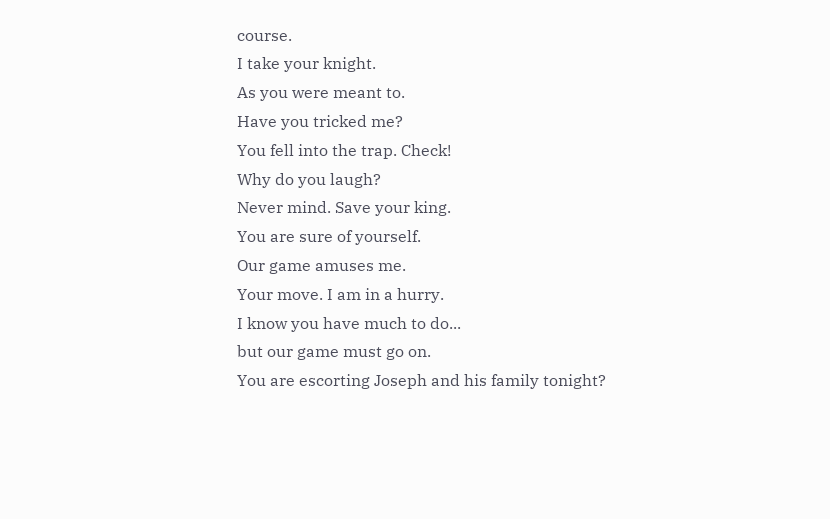course.
I take your knight.
As you were meant to.
Have you tricked me?
You fell into the trap. Check!
Why do you laugh?
Never mind. Save your king.
You are sure of yourself.
Our game amuses me.
Your move. I am in a hurry.
I know you have much to do...
but our game must go on.
You are escorting Joseph and his family tonight?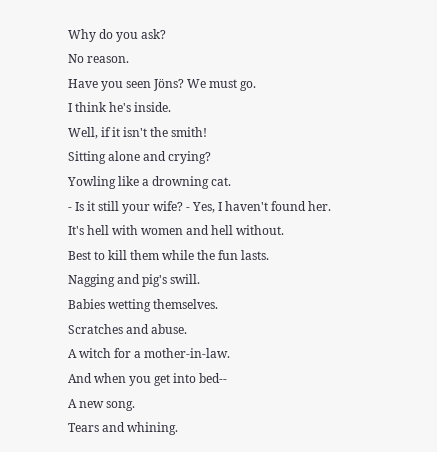Why do you ask?
No reason.
Have you seen Jöns? We must go.
I think he's inside.
Well, if it isn't the smith!
Sitting alone and crying?
Yowling like a drowning cat.
- Is it still your wife? - Yes, I haven't found her.
It's hell with women and hell without.
Best to kill them while the fun lasts.
Nagging and pig's swill.
Babies wetting themselves.
Scratches and abuse.
A witch for a mother-in-law.
And when you get into bed--
A new song.
Tears and whining.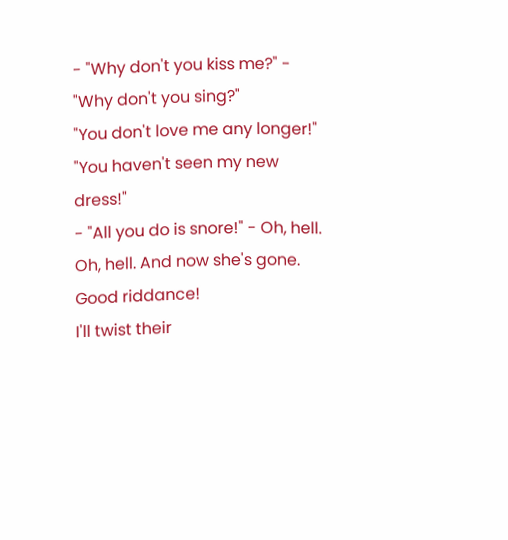- "Why don't you kiss me?" - "Why don't you sing?"
"You don't love me any longer!"
"You haven't seen my new dress!"
- "All you do is snore!" - Oh, hell.
Oh, hell. And now she's gone. Good riddance!
I'll twist their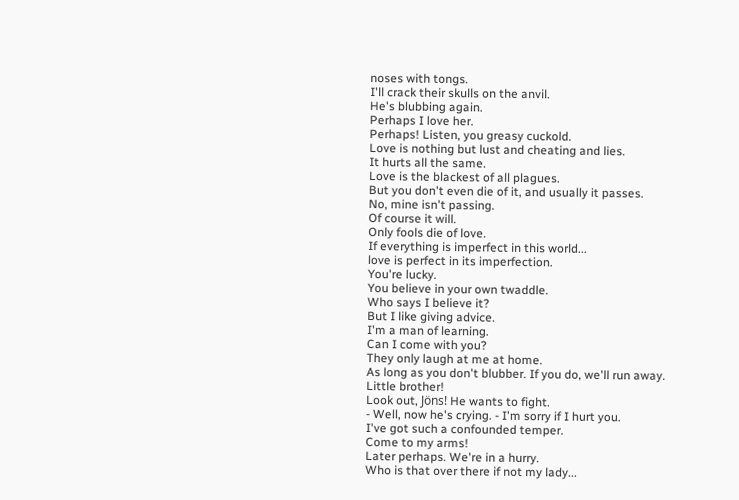noses with tongs.
I'll crack their skulls on the anvil.
He's blubbing again.
Perhaps I love her.
Perhaps! Listen, you greasy cuckold.
Love is nothing but lust and cheating and lies.
It hurts all the same.
Love is the blackest of all plagues.
But you don't even die of it, and usually it passes.
No, mine isn't passing.
Of course it will.
Only fools die of love.
If everything is imperfect in this world...
love is perfect in its imperfection.
You're lucky.
You believe in your own twaddle.
Who says I believe it?
But I like giving advice.
I'm a man of learning.
Can I come with you?
They only laugh at me at home.
As long as you don't blubber. If you do, we'll run away.
Little brother!
Look out, Jöns! He wants to fight.
- Well, now he's crying. - I'm sorry if I hurt you.
I've got such a confounded temper.
Come to my arms!
Later perhaps. We're in a hurry.
Who is that over there if not my lady...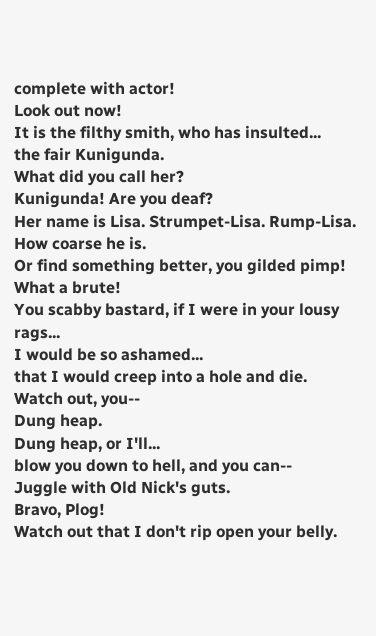complete with actor!
Look out now!
It is the filthy smith, who has insulted...
the fair Kunigunda.
What did you call her?
Kunigunda! Are you deaf?
Her name is Lisa. Strumpet-Lisa. Rump-Lisa.
How coarse he is.
Or find something better, you gilded pimp!
What a brute!
You scabby bastard, if I were in your lousy rags...
I would be so ashamed...
that I would creep into a hole and die.
Watch out, you--
Dung heap.
Dung heap, or I'll...
blow you down to hell, and you can--
Juggle with Old Nick's guts.
Bravo, Plog!
Watch out that I don't rip open your belly.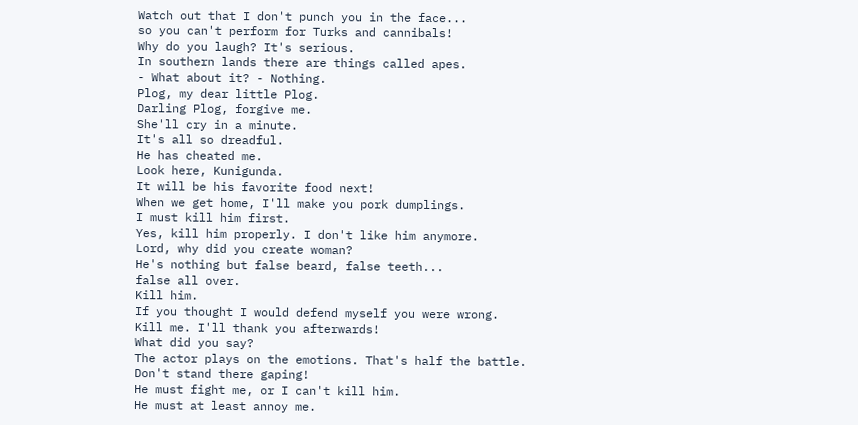Watch out that I don't punch you in the face...
so you can't perform for Turks and cannibals!
Why do you laugh? It's serious.
In southern lands there are things called apes.
- What about it? - Nothing.
Plog, my dear little Plog.
Darling Plog, forgive me.
She'll cry in a minute.
It's all so dreadful.
He has cheated me.
Look here, Kunigunda.
It will be his favorite food next!
When we get home, I'll make you pork dumplings.
I must kill him first.
Yes, kill him properly. I don't like him anymore.
Lord, why did you create woman?
He's nothing but false beard, false teeth...
false all over.
Kill him.
If you thought I would defend myself you were wrong.
Kill me. I'll thank you afterwards!
What did you say?
The actor plays on the emotions. That's half the battle.
Don't stand there gaping!
He must fight me, or I can't kill him.
He must at least annoy me.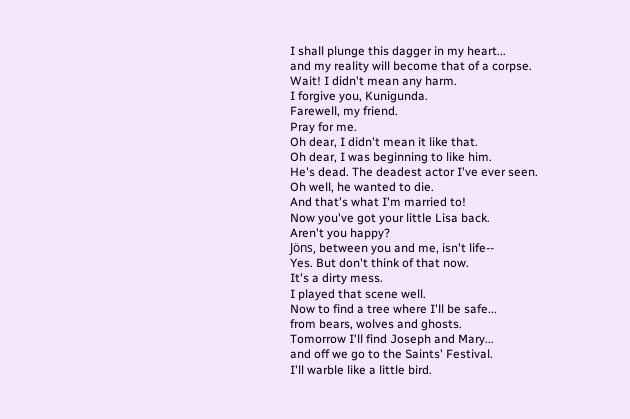I shall plunge this dagger in my heart...
and my reality will become that of a corpse.
Wait! I didn't mean any harm.
I forgive you, Kunigunda.
Farewell, my friend.
Pray for me.
Oh dear, I didn't mean it like that.
Oh dear, I was beginning to like him.
He's dead. The deadest actor I've ever seen.
Oh well, he wanted to die.
And that's what I'm married to!
Now you've got your little Lisa back.
Aren't you happy?
Jöns, between you and me, isn't life--
Yes. But don't think of that now.
It's a dirty mess.
I played that scene well.
Now to find a tree where I'll be safe...
from bears, wolves and ghosts.
Tomorrow I'll find Joseph and Mary...
and off we go to the Saints' Festival.
I'll warble like a little bird.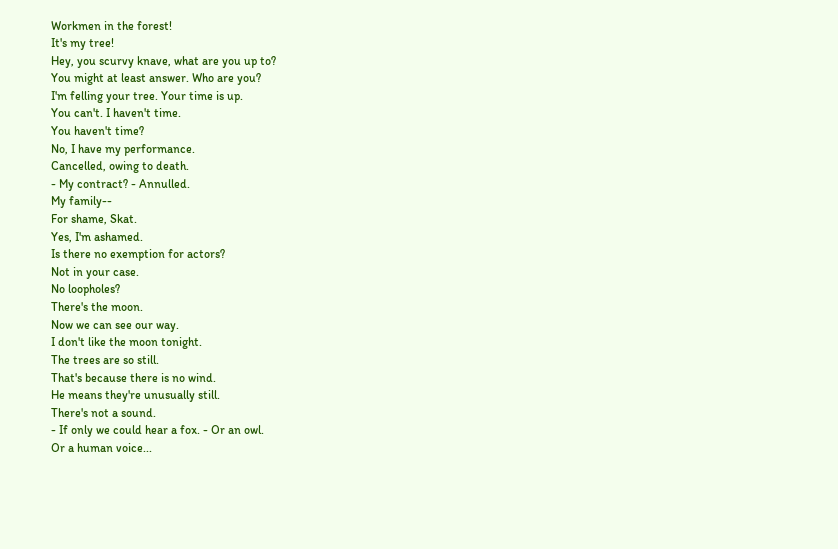Workmen in the forest!
It's my tree!
Hey, you scurvy knave, what are you up to?
You might at least answer. Who are you?
I'm felling your tree. Your time is up.
You can't. I haven't time.
You haven't time?
No, I have my performance.
Cancelled, owing to death.
- My contract? - Annulled.
My family--
For shame, Skat.
Yes, I'm ashamed.
Is there no exemption for actors?
Not in your case.
No loopholes?
There's the moon.
Now we can see our way.
I don't like the moon tonight.
The trees are so still.
That's because there is no wind.
He means they're unusually still.
There's not a sound.
- If only we could hear a fox. - Or an owl.
Or a human voice...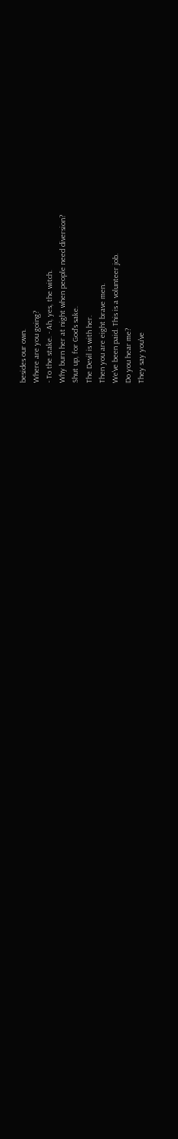besides our own.
Where are you going?
- To the stake. - Ah, yes, the witch.
Why burn her at night when people need diversion?
Shut up, for God's sake.
The Devil is with her.
Then you are eight brave men.
We've been paid. This is a volunteer job.
Do you hear me?
They say you've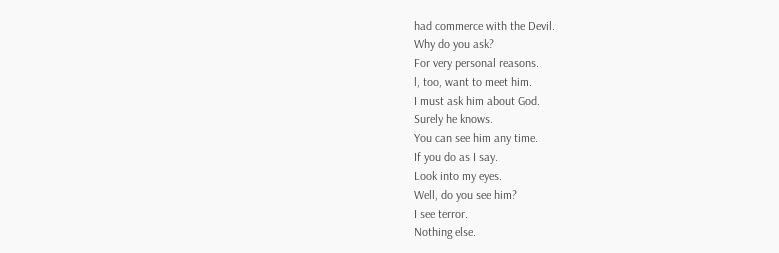had commerce with the Devil.
Why do you ask?
For very personal reasons.
l, too, want to meet him.
I must ask him about God.
Surely he knows.
You can see him any time.
If you do as I say.
Look into my eyes.
Well, do you see him?
I see terror.
Nothing else.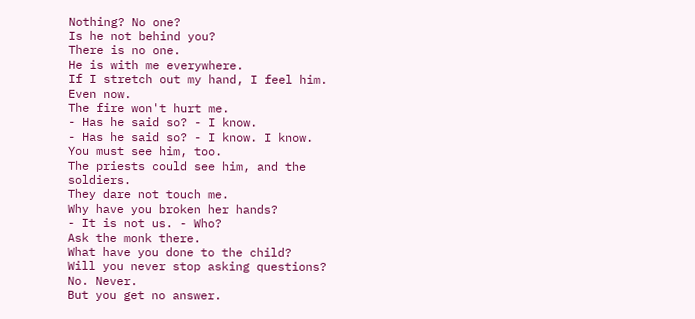Nothing? No one?
Is he not behind you?
There is no one.
He is with me everywhere.
If I stretch out my hand, I feel him.
Even now.
The fire won't hurt me.
- Has he said so? - I know.
- Has he said so? - I know. I know.
You must see him, too.
The priests could see him, and the soldiers.
They dare not touch me.
Why have you broken her hands?
- It is not us. - Who?
Ask the monk there.
What have you done to the child?
Will you never stop asking questions?
No. Never.
But you get no answer.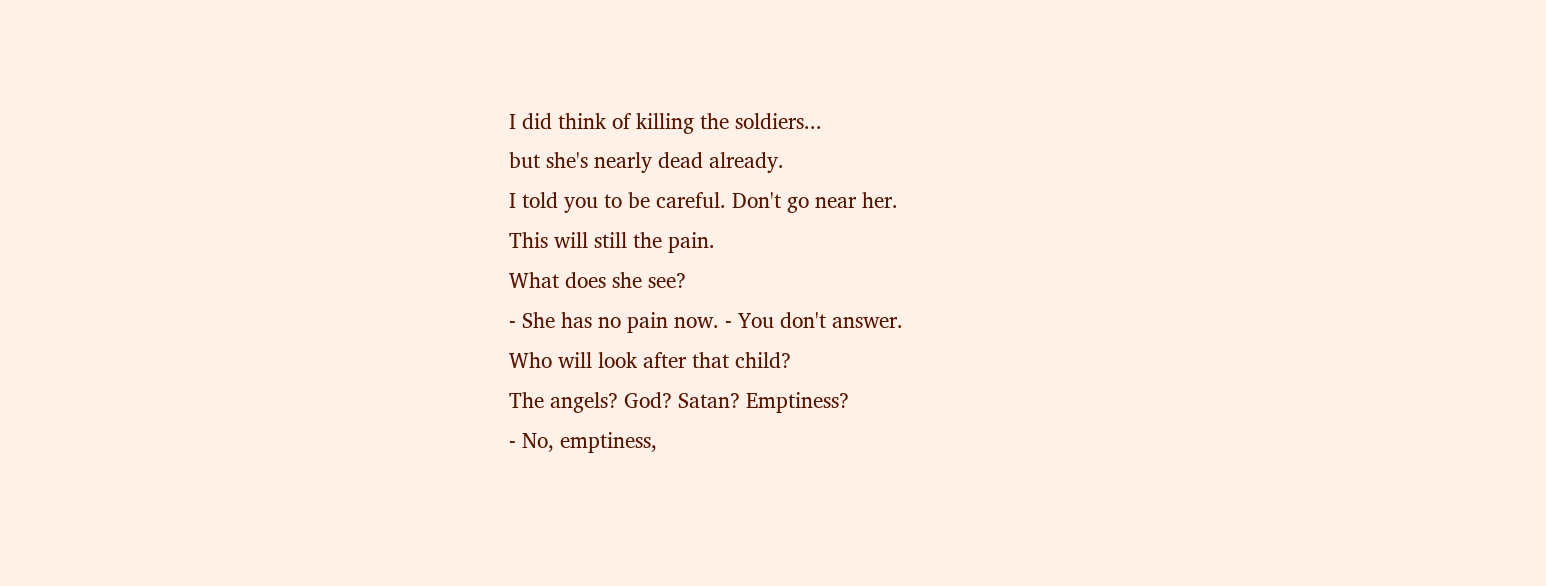I did think of killing the soldiers...
but she's nearly dead already.
I told you to be careful. Don't go near her.
This will still the pain.
What does she see?
- She has no pain now. - You don't answer.
Who will look after that child?
The angels? God? Satan? Emptiness?
- No, emptiness,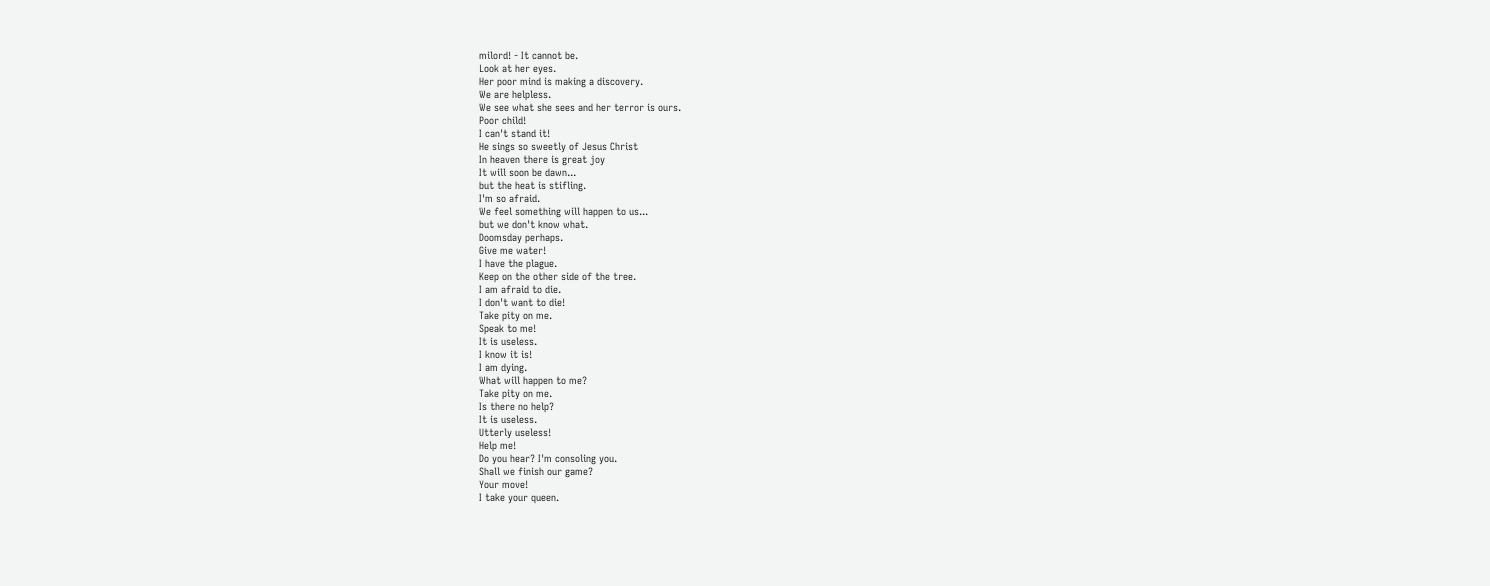milord! - It cannot be.
Look at her eyes.
Her poor mind is making a discovery.
We are helpless.
We see what she sees and her terror is ours.
Poor child!
I can't stand it!
He sings so sweetly of Jesus Christ
In heaven there is great joy
It will soon be dawn...
but the heat is stifling.
I'm so afraid.
We feel something will happen to us...
but we don't know what.
Doomsday perhaps.
Give me water!
I have the plague.
Keep on the other side of the tree.
I am afraid to die.
I don't want to die!
Take pity on me.
Speak to me!
It is useless.
I know it is!
I am dying.
What will happen to me?
Take pity on me.
Is there no help?
It is useless.
Utterly useless!
Help me!
Do you hear? I'm consoling you.
Shall we finish our game?
Your move!
I take your queen.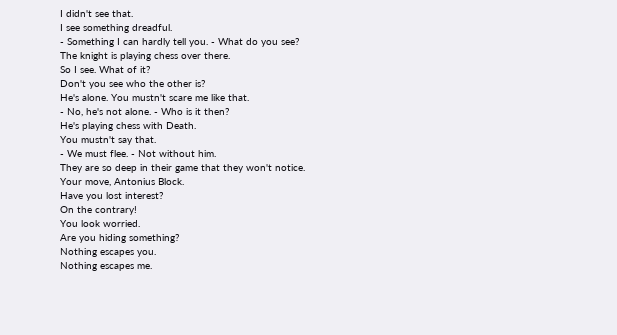I didn't see that.
I see something dreadful.
- Something I can hardly tell you. - What do you see?
The knight is playing chess over there.
So I see. What of it?
Don't you see who the other is?
He's alone. You mustn't scare me like that.
- No, he's not alone. - Who is it then?
He's playing chess with Death.
You mustn't say that.
- We must flee. - Not without him.
They are so deep in their game that they won't notice.
Your move, Antonius Block.
Have you lost interest?
On the contrary!
You look worried.
Are you hiding something?
Nothing escapes you.
Nothing escapes me.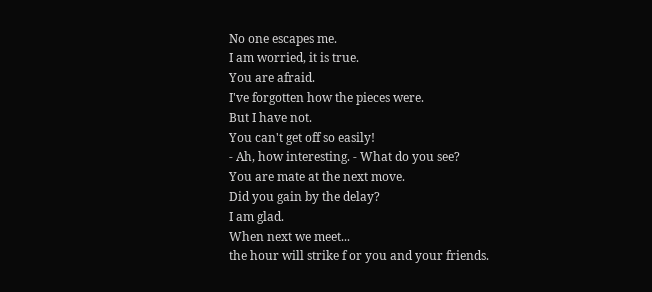No one escapes me.
I am worried, it is true.
You are afraid.
I've forgotten how the pieces were.
But I have not.
You can't get off so easily!
- Ah, how interesting. - What do you see?
You are mate at the next move.
Did you gain by the delay?
I am glad.
When next we meet...
the hour will strike f or you and your friends.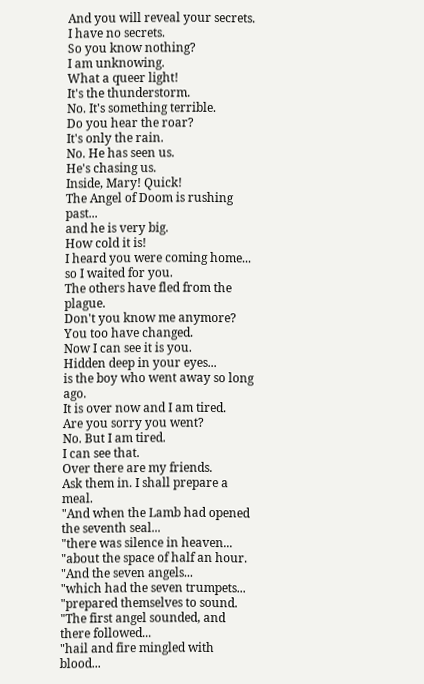And you will reveal your secrets.
I have no secrets.
So you know nothing?
I am unknowing.
What a queer light!
It's the thunderstorm.
No. It's something terrible.
Do you hear the roar?
It's only the rain.
No. He has seen us.
He's chasing us.
Inside, Mary! Quick!
The Angel of Doom is rushing past...
and he is very big.
How cold it is!
I heard you were coming home...
so I waited for you.
The others have fled from the plague.
Don't you know me anymore?
You too have changed.
Now I can see it is you.
Hidden deep in your eyes...
is the boy who went away so long ago.
It is over now and I am tired.
Are you sorry you went?
No. But I am tired.
I can see that.
Over there are my friends.
Ask them in. I shall prepare a meal.
"And when the Lamb had opened the seventh seal...
"there was silence in heaven...
"about the space of half an hour.
"And the seven angels...
"which had the seven trumpets...
"prepared themselves to sound.
"The first angel sounded, and there followed...
"hail and fire mingled with blood...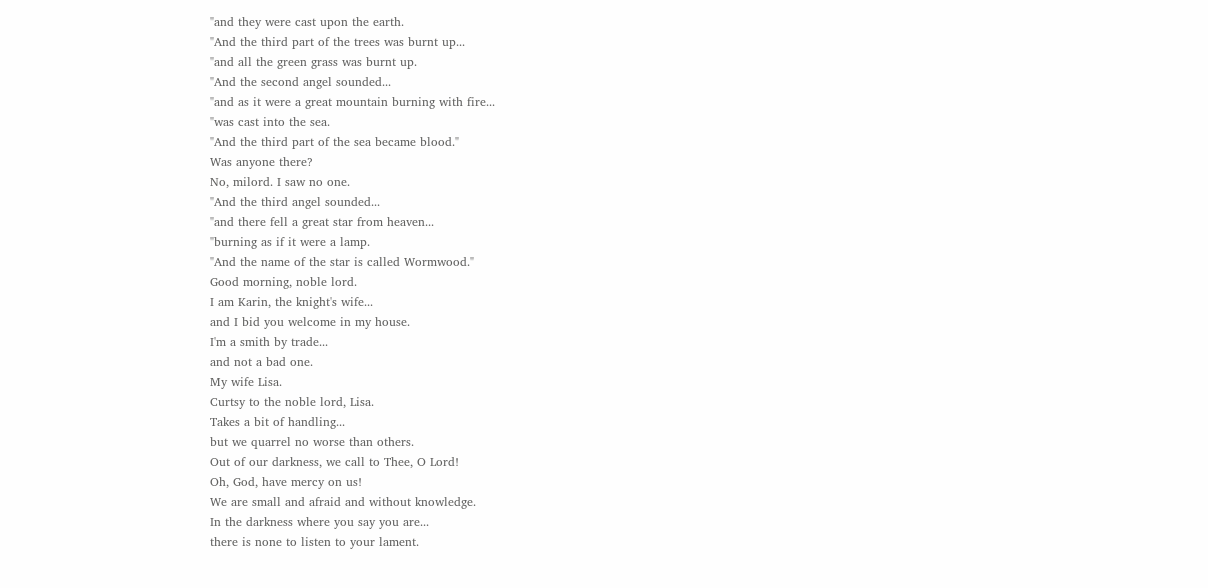"and they were cast upon the earth.
"And the third part of the trees was burnt up...
"and all the green grass was burnt up.
"And the second angel sounded...
"and as it were a great mountain burning with fire...
"was cast into the sea.
"And the third part of the sea became blood."
Was anyone there?
No, milord. I saw no one.
"And the third angel sounded...
"and there fell a great star from heaven...
"burning as if it were a lamp.
"And the name of the star is called Wormwood."
Good morning, noble lord.
I am Karin, the knight's wife...
and I bid you welcome in my house.
I'm a smith by trade...
and not a bad one.
My wife Lisa.
Curtsy to the noble lord, Lisa.
Takes a bit of handling...
but we quarrel no worse than others.
Out of our darkness, we call to Thee, O Lord!
Oh, God, have mercy on us!
We are small and afraid and without knowledge.
In the darkness where you say you are...
there is none to listen to your lament.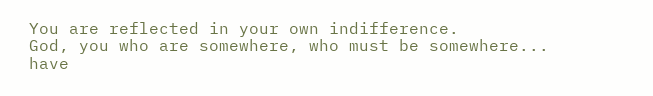You are reflected in your own indifference.
God, you who are somewhere, who must be somewhere...
have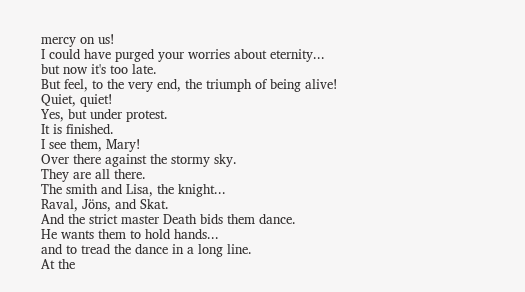mercy on us!
I could have purged your worries about eternity...
but now it's too late.
But feel, to the very end, the triumph of being alive!
Quiet, quiet!
Yes, but under protest.
It is finished.
I see them, Mary!
Over there against the stormy sky.
They are all there.
The smith and Lisa, the knight...
Raval, Jöns, and Skat.
And the strict master Death bids them dance.
He wants them to hold hands...
and to tread the dance in a long line.
At the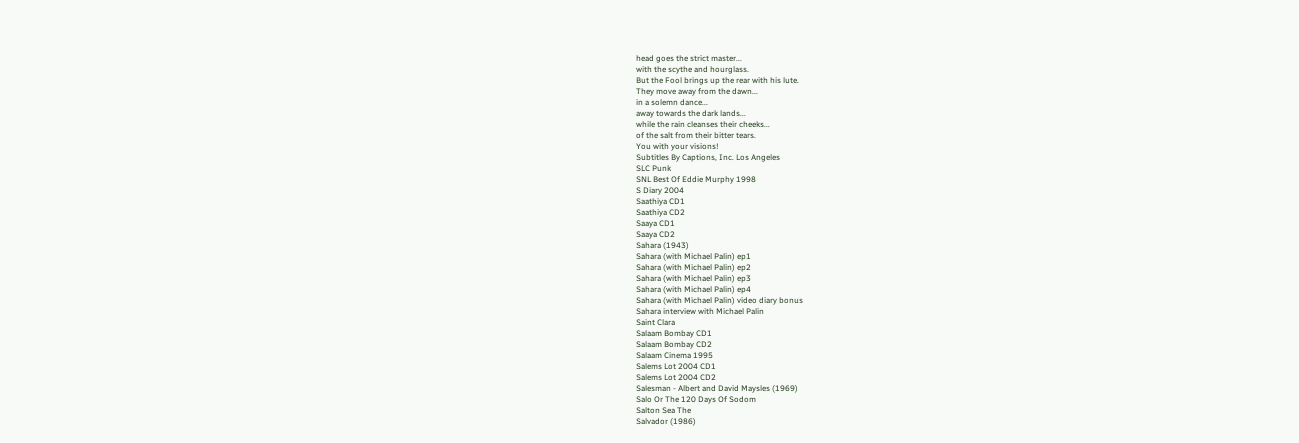head goes the strict master...
with the scythe and hourglass.
But the Fool brings up the rear with his lute.
They move away from the dawn...
in a solemn dance...
away towards the dark lands...
while the rain cleanses their cheeks...
of the salt from their bitter tears.
You with your visions!
Subtitles By Captions, Inc. Los Angeles
SLC Punk
SNL Best Of Eddie Murphy 1998
S Diary 2004
Saathiya CD1
Saathiya CD2
Saaya CD1
Saaya CD2
Sahara (1943)
Sahara (with Michael Palin) ep1
Sahara (with Michael Palin) ep2
Sahara (with Michael Palin) ep3
Sahara (with Michael Palin) ep4
Sahara (with Michael Palin) video diary bonus
Sahara interview with Michael Palin
Saint Clara
Salaam Bombay CD1
Salaam Bombay CD2
Salaam Cinema 1995
Salems Lot 2004 CD1
Salems Lot 2004 CD2
Salesman - Albert and David Maysles (1969)
Salo Or The 120 Days Of Sodom
Salton Sea The
Salvador (1986)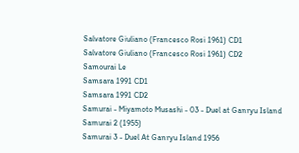Salvatore Giuliano (Francesco Rosi 1961) CD1
Salvatore Giuliano (Francesco Rosi 1961) CD2
Samourai Le
Samsara 1991 CD1
Samsara 1991 CD2
Samurai - Miyamoto Musashi - 03 - Duel at Ganryu Island
Samurai 2 (1955)
Samurai 3 - Duel At Ganryu Island 1956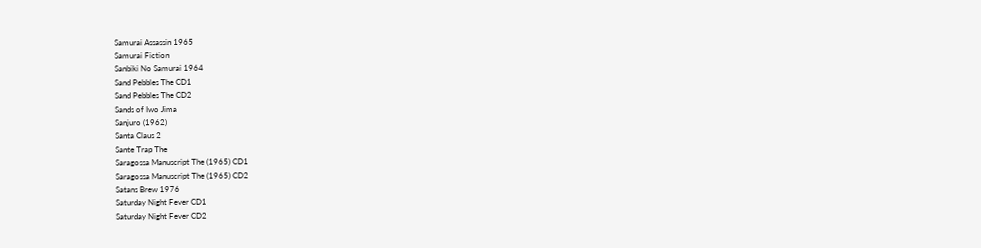Samurai Assassin 1965
Samurai Fiction
Sanbiki No Samurai 1964
Sand Pebbles The CD1
Sand Pebbles The CD2
Sands of Iwo Jima
Sanjuro (1962)
Santa Claus 2
Sante Trap The
Saragossa Manuscript The (1965) CD1
Saragossa Manuscript The (1965) CD2
Satans Brew 1976
Saturday Night Fever CD1
Saturday Night Fever CD2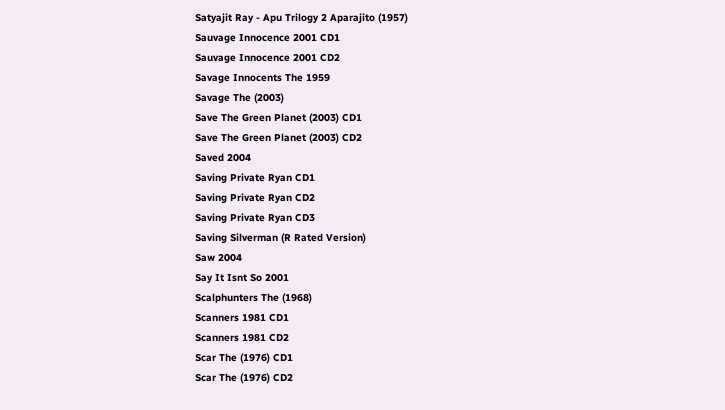Satyajit Ray - Apu Trilogy 2 Aparajito (1957)
Sauvage Innocence 2001 CD1
Sauvage Innocence 2001 CD2
Savage Innocents The 1959
Savage The (2003)
Save The Green Planet (2003) CD1
Save The Green Planet (2003) CD2
Saved 2004
Saving Private Ryan CD1
Saving Private Ryan CD2
Saving Private Ryan CD3
Saving Silverman (R Rated Version)
Saw 2004
Say It Isnt So 2001
Scalphunters The (1968)
Scanners 1981 CD1
Scanners 1981 CD2
Scar The (1976) CD1
Scar The (1976) CD2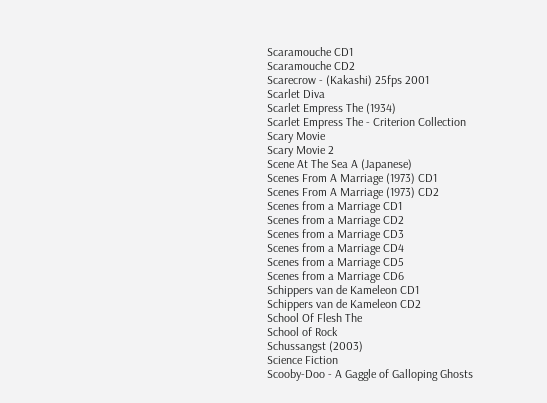Scaramouche CD1
Scaramouche CD2
Scarecrow - (Kakashi) 25fps 2001
Scarlet Diva
Scarlet Empress The (1934)
Scarlet Empress The - Criterion Collection
Scary Movie
Scary Movie 2
Scene At The Sea A (Japanese)
Scenes From A Marriage (1973) CD1
Scenes From A Marriage (1973) CD2
Scenes from a Marriage CD1
Scenes from a Marriage CD2
Scenes from a Marriage CD3
Scenes from a Marriage CD4
Scenes from a Marriage CD5
Scenes from a Marriage CD6
Schippers van de Kameleon CD1
Schippers van de Kameleon CD2
School Of Flesh The
School of Rock
Schussangst (2003)
Science Fiction
Scooby-Doo - A Gaggle of Galloping Ghosts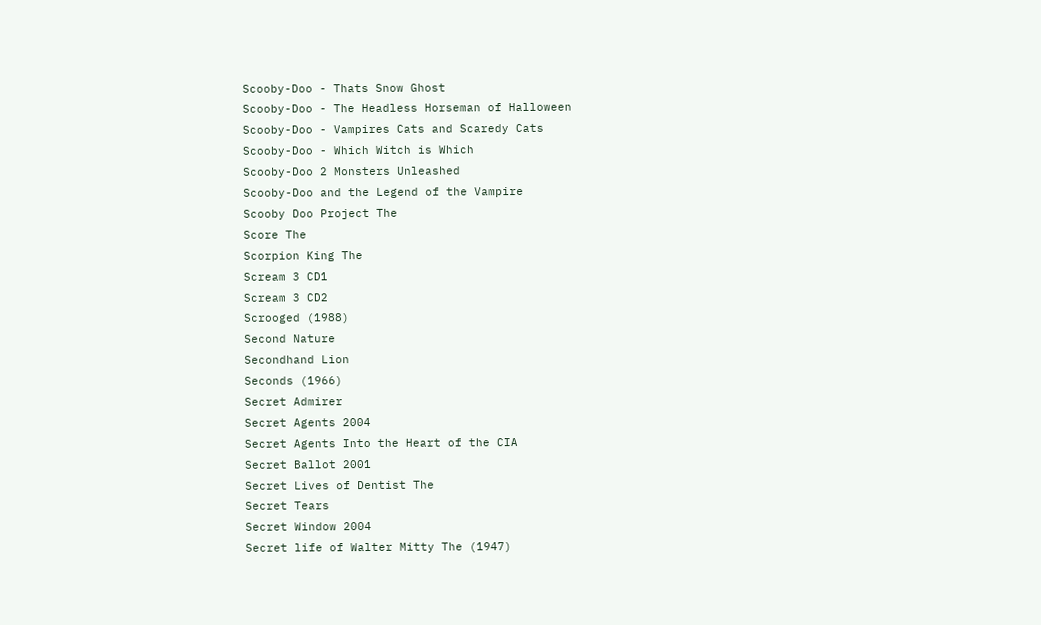Scooby-Doo - Thats Snow Ghost
Scooby-Doo - The Headless Horseman of Halloween
Scooby-Doo - Vampires Cats and Scaredy Cats
Scooby-Doo - Which Witch is Which
Scooby-Doo 2 Monsters Unleashed
Scooby-Doo and the Legend of the Vampire
Scooby Doo Project The
Score The
Scorpion King The
Scream 3 CD1
Scream 3 CD2
Scrooged (1988)
Second Nature
Secondhand Lion
Seconds (1966)
Secret Admirer
Secret Agents 2004
Secret Agents Into the Heart of the CIA
Secret Ballot 2001
Secret Lives of Dentist The
Secret Tears
Secret Window 2004
Secret life of Walter Mitty The (1947)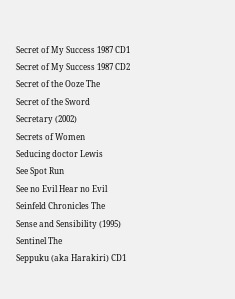Secret of My Success 1987 CD1
Secret of My Success 1987 CD2
Secret of the Ooze The
Secret of the Sword
Secretary (2002)
Secrets of Women
Seducing doctor Lewis
See Spot Run
See no Evil Hear no Evil
Seinfeld Chronicles The
Sense and Sensibility (1995)
Sentinel The
Seppuku (aka Harakiri) CD1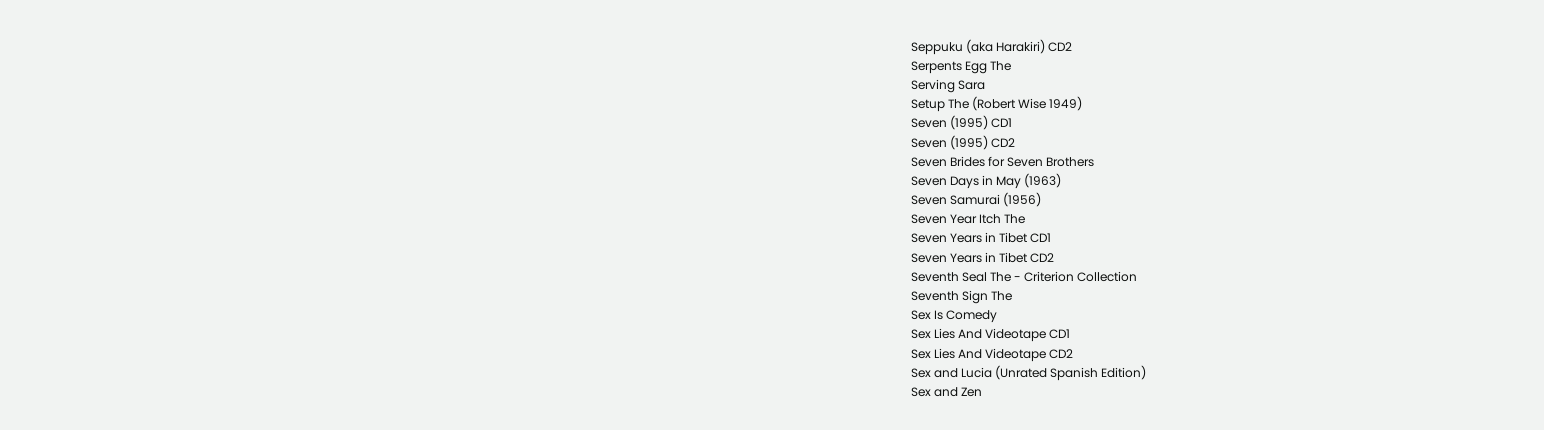Seppuku (aka Harakiri) CD2
Serpents Egg The
Serving Sara
Setup The (Robert Wise 1949)
Seven (1995) CD1
Seven (1995) CD2
Seven Brides for Seven Brothers
Seven Days in May (1963)
Seven Samurai (1956)
Seven Year Itch The
Seven Years in Tibet CD1
Seven Years in Tibet CD2
Seventh Seal The - Criterion Collection
Seventh Sign The
Sex Is Comedy
Sex Lies And Videotape CD1
Sex Lies And Videotape CD2
Sex and Lucia (Unrated Spanish Edition)
Sex and Zen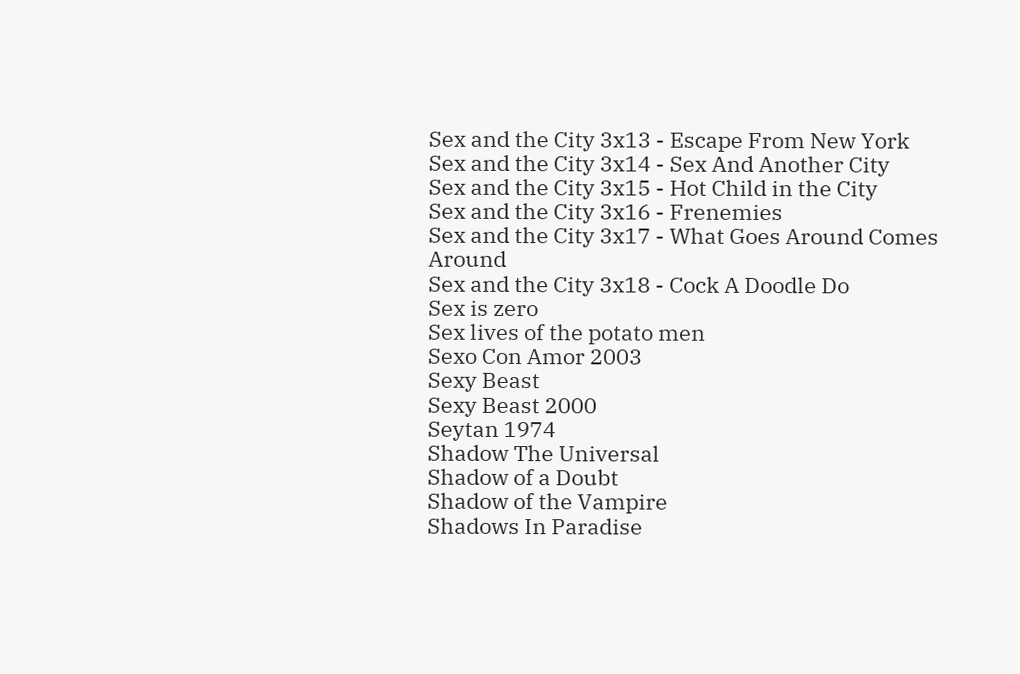Sex and the City 3x13 - Escape From New York
Sex and the City 3x14 - Sex And Another City
Sex and the City 3x15 - Hot Child in the City
Sex and the City 3x16 - Frenemies
Sex and the City 3x17 - What Goes Around Comes Around
Sex and the City 3x18 - Cock A Doodle Do
Sex is zero
Sex lives of the potato men
Sexo Con Amor 2003
Sexy Beast
Sexy Beast 2000
Seytan 1974
Shadow The Universal
Shadow of a Doubt
Shadow of the Vampire
Shadows In Paradise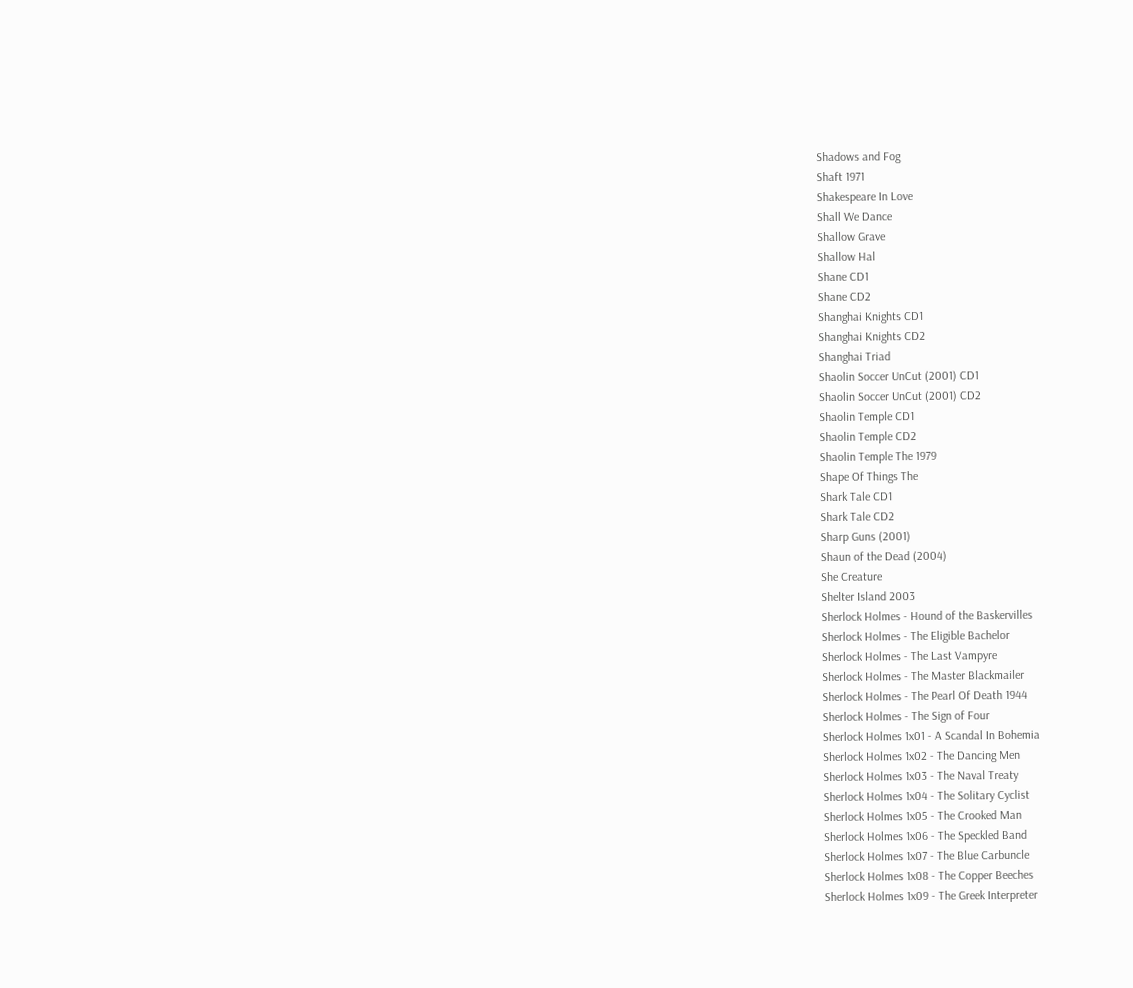Shadows and Fog
Shaft 1971
Shakespeare In Love
Shall We Dance
Shallow Grave
Shallow Hal
Shane CD1
Shane CD2
Shanghai Knights CD1
Shanghai Knights CD2
Shanghai Triad
Shaolin Soccer UnCut (2001) CD1
Shaolin Soccer UnCut (2001) CD2
Shaolin Temple CD1
Shaolin Temple CD2
Shaolin Temple The 1979
Shape Of Things The
Shark Tale CD1
Shark Tale CD2
Sharp Guns (2001)
Shaun of the Dead (2004)
She Creature
Shelter Island 2003
Sherlock Holmes - Hound of the Baskervilles
Sherlock Holmes - The Eligible Bachelor
Sherlock Holmes - The Last Vampyre
Sherlock Holmes - The Master Blackmailer
Sherlock Holmes - The Pearl Of Death 1944
Sherlock Holmes - The Sign of Four
Sherlock Holmes 1x01 - A Scandal In Bohemia
Sherlock Holmes 1x02 - The Dancing Men
Sherlock Holmes 1x03 - The Naval Treaty
Sherlock Holmes 1x04 - The Solitary Cyclist
Sherlock Holmes 1x05 - The Crooked Man
Sherlock Holmes 1x06 - The Speckled Band
Sherlock Holmes 1x07 - The Blue Carbuncle
Sherlock Holmes 1x08 - The Copper Beeches
Sherlock Holmes 1x09 - The Greek Interpreter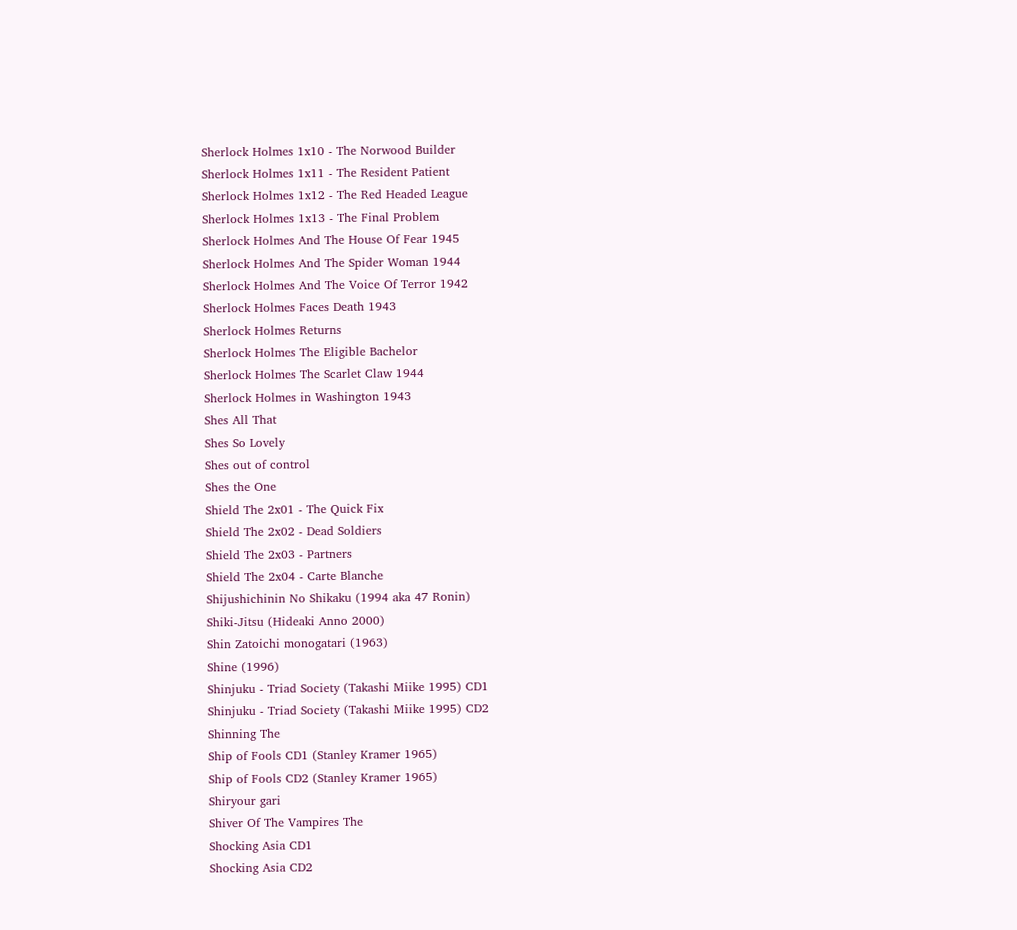Sherlock Holmes 1x10 - The Norwood Builder
Sherlock Holmes 1x11 - The Resident Patient
Sherlock Holmes 1x12 - The Red Headed League
Sherlock Holmes 1x13 - The Final Problem
Sherlock Holmes And The House Of Fear 1945
Sherlock Holmes And The Spider Woman 1944
Sherlock Holmes And The Voice Of Terror 1942
Sherlock Holmes Faces Death 1943
Sherlock Holmes Returns
Sherlock Holmes The Eligible Bachelor
Sherlock Holmes The Scarlet Claw 1944
Sherlock Holmes in Washington 1943
Shes All That
Shes So Lovely
Shes out of control
Shes the One
Shield The 2x01 - The Quick Fix
Shield The 2x02 - Dead Soldiers
Shield The 2x03 - Partners
Shield The 2x04 - Carte Blanche
Shijushichinin No Shikaku (1994 aka 47 Ronin)
Shiki-Jitsu (Hideaki Anno 2000)
Shin Zatoichi monogatari (1963)
Shine (1996)
Shinjuku - Triad Society (Takashi Miike 1995) CD1
Shinjuku - Triad Society (Takashi Miike 1995) CD2
Shinning The
Ship of Fools CD1 (Stanley Kramer 1965)
Ship of Fools CD2 (Stanley Kramer 1965)
Shiryour gari
Shiver Of The Vampires The
Shocking Asia CD1
Shocking Asia CD2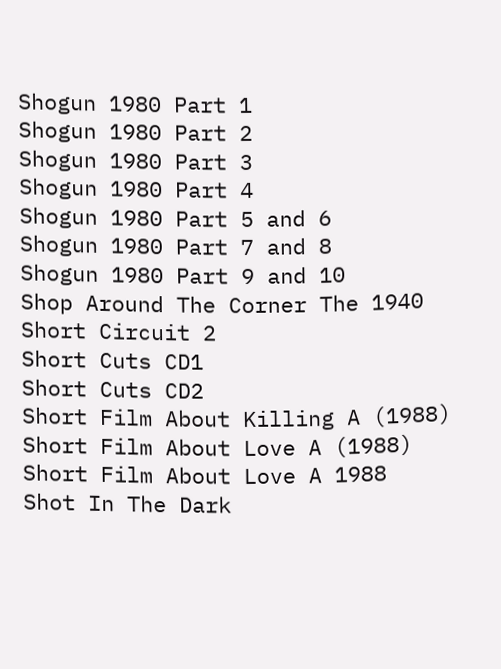Shogun 1980 Part 1
Shogun 1980 Part 2
Shogun 1980 Part 3
Shogun 1980 Part 4
Shogun 1980 Part 5 and 6
Shogun 1980 Part 7 and 8
Shogun 1980 Part 9 and 10
Shop Around The Corner The 1940
Short Circuit 2
Short Cuts CD1
Short Cuts CD2
Short Film About Killing A (1988)
Short Film About Love A (1988)
Short Film About Love A 1988
Shot In The Dark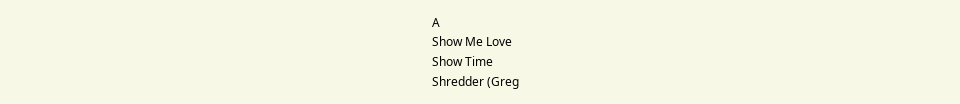A
Show Me Love
Show Time
Shredder (Greg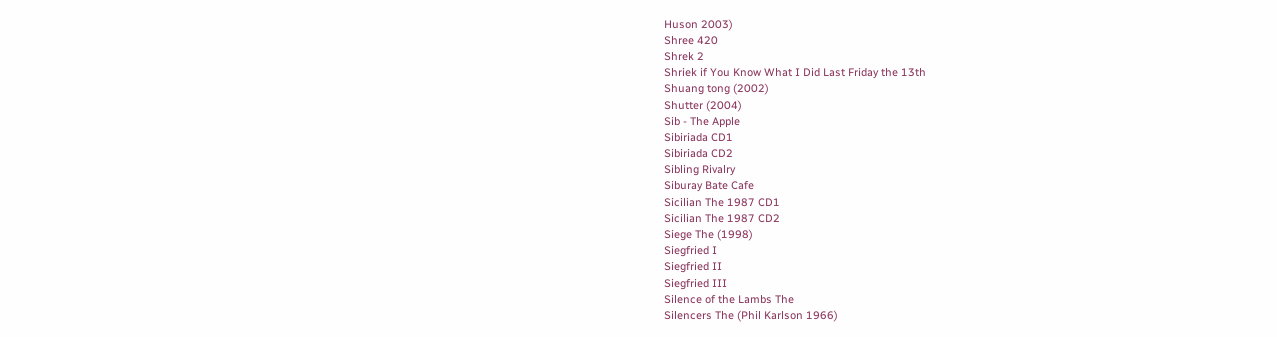Huson 2003)
Shree 420
Shrek 2
Shriek if You Know What I Did Last Friday the 13th
Shuang tong (2002)
Shutter (2004)
Sib - The Apple
Sibiriada CD1
Sibiriada CD2
Sibling Rivalry
Siburay Bate Cafe
Sicilian The 1987 CD1
Sicilian The 1987 CD2
Siege The (1998)
Siegfried I
Siegfried II
Siegfried III
Silence of the Lambs The
Silencers The (Phil Karlson 1966)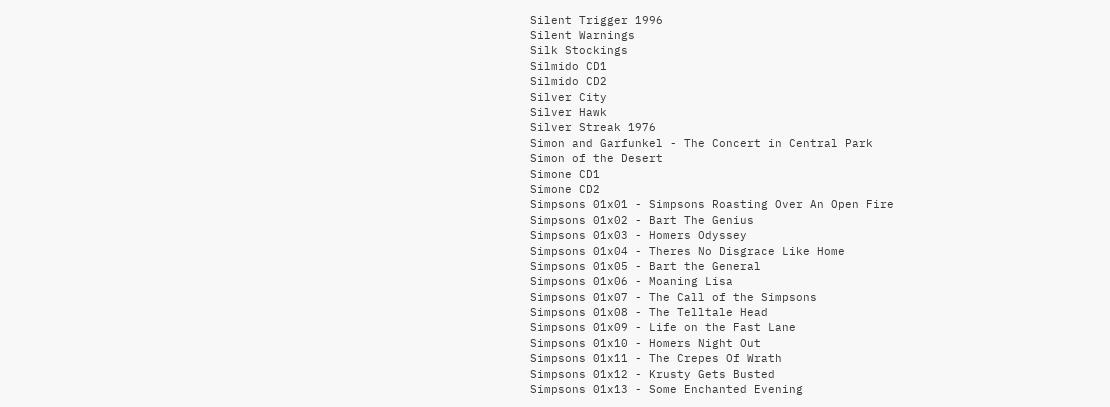Silent Trigger 1996
Silent Warnings
Silk Stockings
Silmido CD1
Silmido CD2
Silver City
Silver Hawk
Silver Streak 1976
Simon and Garfunkel - The Concert in Central Park
Simon of the Desert
Simone CD1
Simone CD2
Simpsons 01x01 - Simpsons Roasting Over An Open Fire
Simpsons 01x02 - Bart The Genius
Simpsons 01x03 - Homers Odyssey
Simpsons 01x04 - Theres No Disgrace Like Home
Simpsons 01x05 - Bart the General
Simpsons 01x06 - Moaning Lisa
Simpsons 01x07 - The Call of the Simpsons
Simpsons 01x08 - The Telltale Head
Simpsons 01x09 - Life on the Fast Lane
Simpsons 01x10 - Homers Night Out
Simpsons 01x11 - The Crepes Of Wrath
Simpsons 01x12 - Krusty Gets Busted
Simpsons 01x13 - Some Enchanted Evening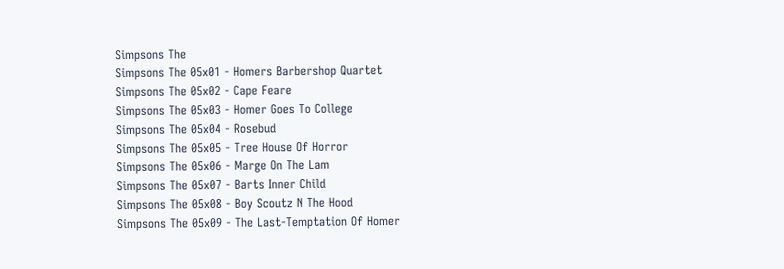Simpsons The
Simpsons The 05x01 - Homers Barbershop Quartet
Simpsons The 05x02 - Cape Feare
Simpsons The 05x03 - Homer Goes To College
Simpsons The 05x04 - Rosebud
Simpsons The 05x05 - Tree House Of Horror
Simpsons The 05x06 - Marge On The Lam
Simpsons The 05x07 - Barts Inner Child
Simpsons The 05x08 - Boy Scoutz N The Hood
Simpsons The 05x09 - The Last-Temptation Of Homer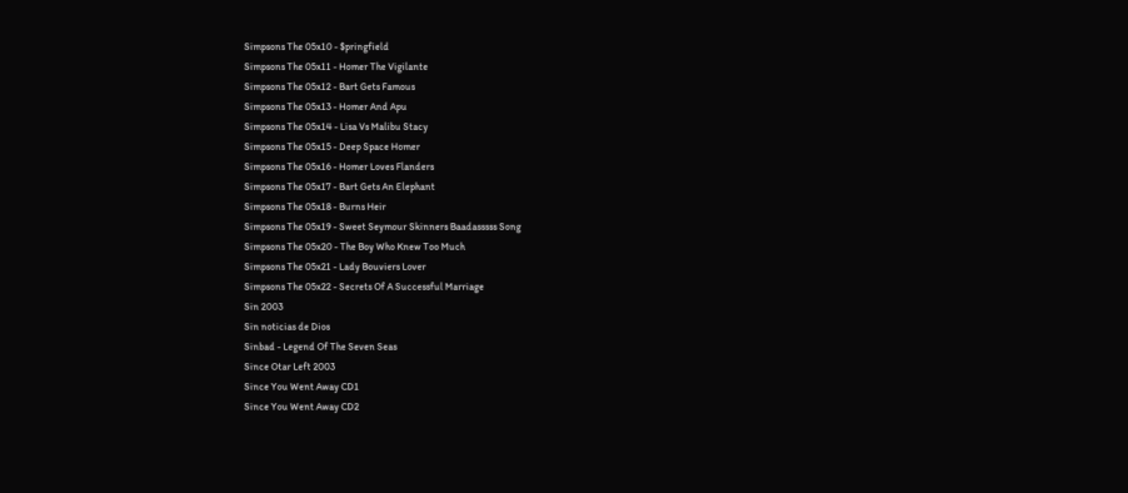Simpsons The 05x10 - $pringfield
Simpsons The 05x11 - Homer The Vigilante
Simpsons The 05x12 - Bart Gets Famous
Simpsons The 05x13 - Homer And Apu
Simpsons The 05x14 - Lisa Vs Malibu Stacy
Simpsons The 05x15 - Deep Space Homer
Simpsons The 05x16 - Homer Loves Flanders
Simpsons The 05x17 - Bart Gets An Elephant
Simpsons The 05x18 - Burns Heir
Simpsons The 05x19 - Sweet Seymour Skinners Baadasssss Song
Simpsons The 05x20 - The Boy Who Knew Too Much
Simpsons The 05x21 - Lady Bouviers Lover
Simpsons The 05x22 - Secrets Of A Successful Marriage
Sin 2003
Sin noticias de Dios
Sinbad - Legend Of The Seven Seas
Since Otar Left 2003
Since You Went Away CD1
Since You Went Away CD2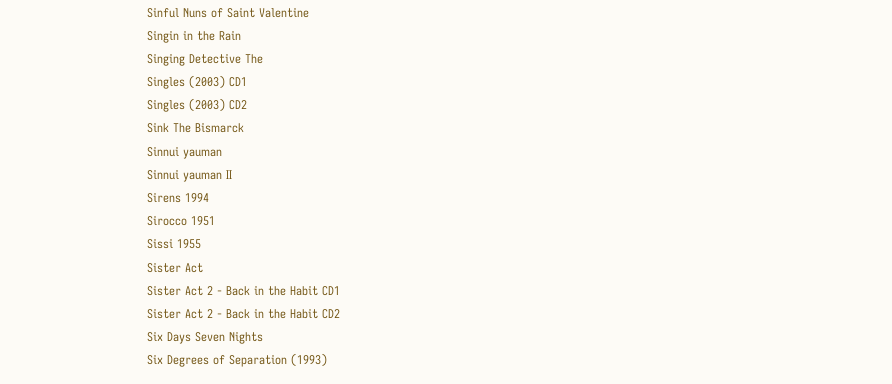Sinful Nuns of Saint Valentine
Singin in the Rain
Singing Detective The
Singles (2003) CD1
Singles (2003) CD2
Sink The Bismarck
Sinnui yauman
Sinnui yauman II
Sirens 1994
Sirocco 1951
Sissi 1955
Sister Act
Sister Act 2 - Back in the Habit CD1
Sister Act 2 - Back in the Habit CD2
Six Days Seven Nights
Six Degrees of Separation (1993)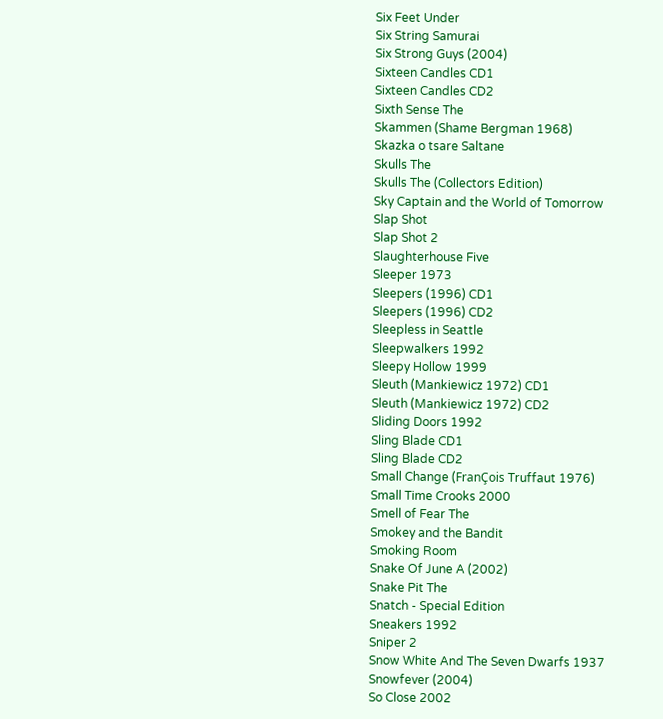Six Feet Under
Six String Samurai
Six Strong Guys (2004)
Sixteen Candles CD1
Sixteen Candles CD2
Sixth Sense The
Skammen (Shame Bergman 1968)
Skazka o tsare Saltane
Skulls The
Skulls The (Collectors Edition)
Sky Captain and the World of Tomorrow
Slap Shot
Slap Shot 2
Slaughterhouse Five
Sleeper 1973
Sleepers (1996) CD1
Sleepers (1996) CD2
Sleepless in Seattle
Sleepwalkers 1992
Sleepy Hollow 1999
Sleuth (Mankiewicz 1972) CD1
Sleuth (Mankiewicz 1972) CD2
Sliding Doors 1992
Sling Blade CD1
Sling Blade CD2
Small Change (FranÇois Truffaut 1976)
Small Time Crooks 2000
Smell of Fear The
Smokey and the Bandit
Smoking Room
Snake Of June A (2002)
Snake Pit The
Snatch - Special Edition
Sneakers 1992
Sniper 2
Snow White And The Seven Dwarfs 1937
Snowfever (2004)
So Close 2002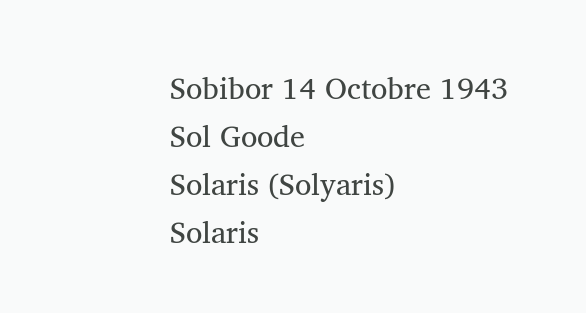Sobibor 14 Octobre 1943
Sol Goode
Solaris (Solyaris)
Solaris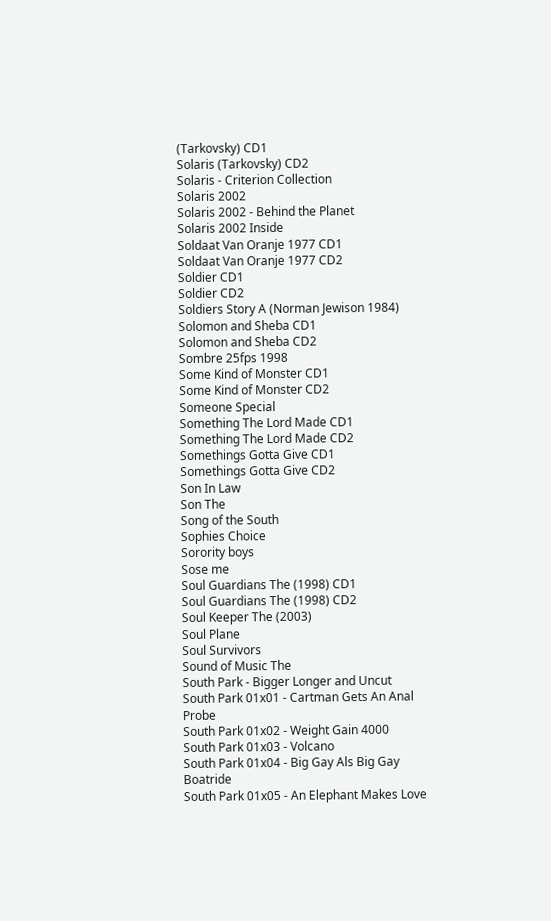(Tarkovsky) CD1
Solaris (Tarkovsky) CD2
Solaris - Criterion Collection
Solaris 2002
Solaris 2002 - Behind the Planet
Solaris 2002 Inside
Soldaat Van Oranje 1977 CD1
Soldaat Van Oranje 1977 CD2
Soldier CD1
Soldier CD2
Soldiers Story A (Norman Jewison 1984)
Solomon and Sheba CD1
Solomon and Sheba CD2
Sombre 25fps 1998
Some Kind of Monster CD1
Some Kind of Monster CD2
Someone Special
Something The Lord Made CD1
Something The Lord Made CD2
Somethings Gotta Give CD1
Somethings Gotta Give CD2
Son In Law
Son The
Song of the South
Sophies Choice
Sorority boys
Sose me
Soul Guardians The (1998) CD1
Soul Guardians The (1998) CD2
Soul Keeper The (2003)
Soul Plane
Soul Survivors
Sound of Music The
South Park - Bigger Longer and Uncut
South Park 01x01 - Cartman Gets An Anal Probe
South Park 01x02 - Weight Gain 4000
South Park 01x03 - Volcano
South Park 01x04 - Big Gay Als Big Gay Boatride
South Park 01x05 - An Elephant Makes Love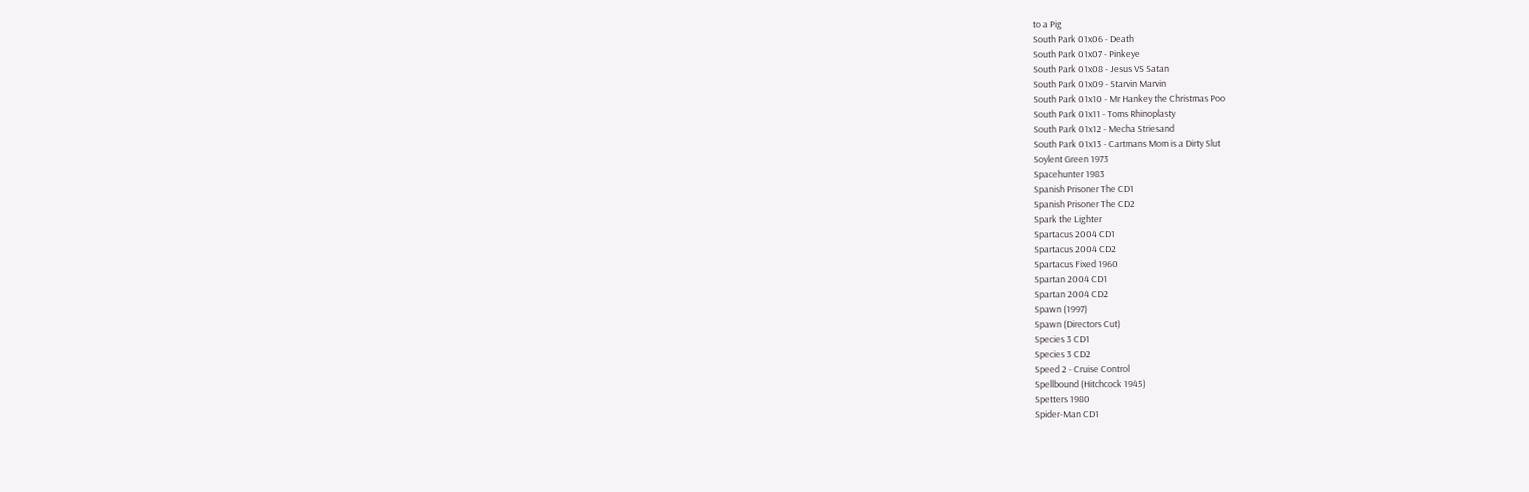to a Pig
South Park 01x06 - Death
South Park 01x07 - Pinkeye
South Park 01x08 - Jesus VS Satan
South Park 01x09 - Starvin Marvin
South Park 01x10 - Mr Hankey the Christmas Poo
South Park 01x11 - Toms Rhinoplasty
South Park 01x12 - Mecha Striesand
South Park 01x13 - Cartmans Mom is a Dirty Slut
Soylent Green 1973
Spacehunter 1983
Spanish Prisoner The CD1
Spanish Prisoner The CD2
Spark the Lighter
Spartacus 2004 CD1
Spartacus 2004 CD2
Spartacus Fixed 1960
Spartan 2004 CD1
Spartan 2004 CD2
Spawn (1997)
Spawn (Directors Cut)
Species 3 CD1
Species 3 CD2
Speed 2 - Cruise Control
Spellbound (Hitchcock 1945)
Spetters 1980
Spider-Man CD1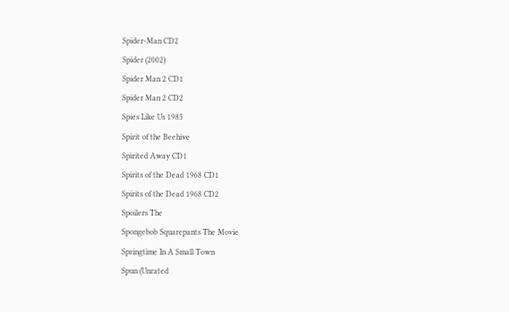Spider-Man CD2
Spider (2002)
Spider Man 2 CD1
Spider Man 2 CD2
Spies Like Us 1985
Spirit of the Beehive
Spirited Away CD1
Spirits of the Dead 1968 CD1
Spirits of the Dead 1968 CD2
Spoilers The
Spongebob Squarepants The Movie
Springtime In A Small Town
Spun (Unrated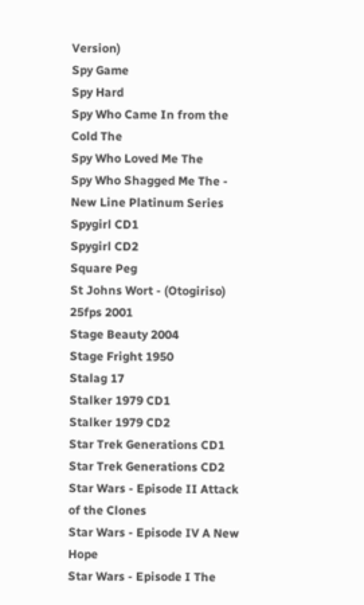Version)
Spy Game
Spy Hard
Spy Who Came In from the Cold The
Spy Who Loved Me The
Spy Who Shagged Me The - New Line Platinum Series
Spygirl CD1
Spygirl CD2
Square Peg
St Johns Wort - (Otogiriso) 25fps 2001
Stage Beauty 2004
Stage Fright 1950
Stalag 17
Stalker 1979 CD1
Stalker 1979 CD2
Star Trek Generations CD1
Star Trek Generations CD2
Star Wars - Episode II Attack of the Clones
Star Wars - Episode IV A New Hope
Star Wars - Episode I The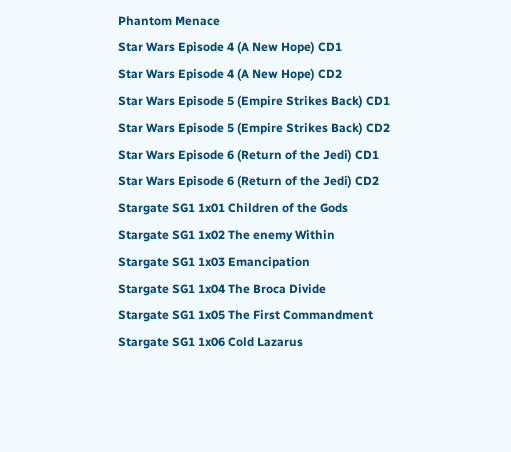Phantom Menace
Star Wars Episode 4 (A New Hope) CD1
Star Wars Episode 4 (A New Hope) CD2
Star Wars Episode 5 (Empire Strikes Back) CD1
Star Wars Episode 5 (Empire Strikes Back) CD2
Star Wars Episode 6 (Return of the Jedi) CD1
Star Wars Episode 6 (Return of the Jedi) CD2
Stargate SG1 1x01 Children of the Gods
Stargate SG1 1x02 The enemy Within
Stargate SG1 1x03 Emancipation
Stargate SG1 1x04 The Broca Divide
Stargate SG1 1x05 The First Commandment
Stargate SG1 1x06 Cold Lazarus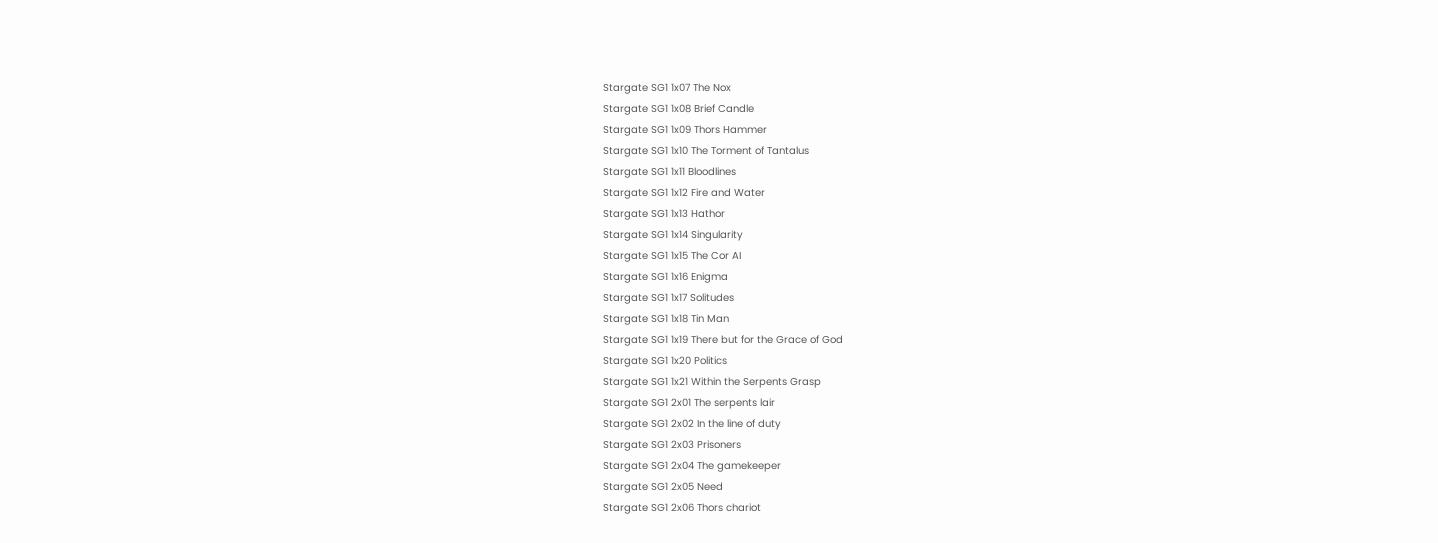Stargate SG1 1x07 The Nox
Stargate SG1 1x08 Brief Candle
Stargate SG1 1x09 Thors Hammer
Stargate SG1 1x10 The Torment of Tantalus
Stargate SG1 1x11 Bloodlines
Stargate SG1 1x12 Fire and Water
Stargate SG1 1x13 Hathor
Stargate SG1 1x14 Singularity
Stargate SG1 1x15 The Cor AI
Stargate SG1 1x16 Enigma
Stargate SG1 1x17 Solitudes
Stargate SG1 1x18 Tin Man
Stargate SG1 1x19 There but for the Grace of God
Stargate SG1 1x20 Politics
Stargate SG1 1x21 Within the Serpents Grasp
Stargate SG1 2x01 The serpents lair
Stargate SG1 2x02 In the line of duty
Stargate SG1 2x03 Prisoners
Stargate SG1 2x04 The gamekeeper
Stargate SG1 2x05 Need
Stargate SG1 2x06 Thors chariot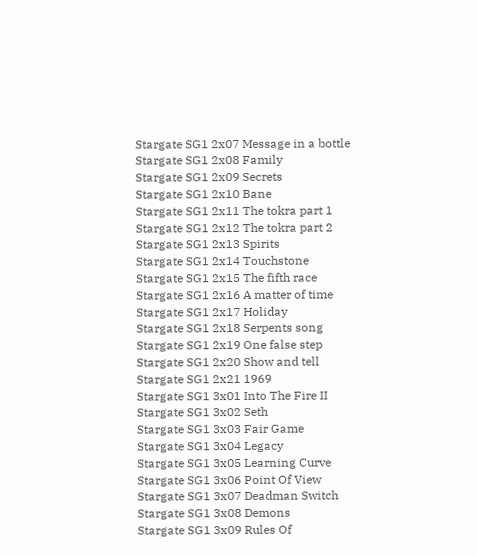Stargate SG1 2x07 Message in a bottle
Stargate SG1 2x08 Family
Stargate SG1 2x09 Secrets
Stargate SG1 2x10 Bane
Stargate SG1 2x11 The tokra part 1
Stargate SG1 2x12 The tokra part 2
Stargate SG1 2x13 Spirits
Stargate SG1 2x14 Touchstone
Stargate SG1 2x15 The fifth race
Stargate SG1 2x16 A matter of time
Stargate SG1 2x17 Holiday
Stargate SG1 2x18 Serpents song
Stargate SG1 2x19 One false step
Stargate SG1 2x20 Show and tell
Stargate SG1 2x21 1969
Stargate SG1 3x01 Into The Fire II
Stargate SG1 3x02 Seth
Stargate SG1 3x03 Fair Game
Stargate SG1 3x04 Legacy
Stargate SG1 3x05 Learning Curve
Stargate SG1 3x06 Point Of View
Stargate SG1 3x07 Deadman Switch
Stargate SG1 3x08 Demons
Stargate SG1 3x09 Rules Of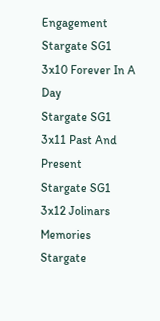Engagement
Stargate SG1 3x10 Forever In A Day
Stargate SG1 3x11 Past And Present
Stargate SG1 3x12 Jolinars Memories
Stargate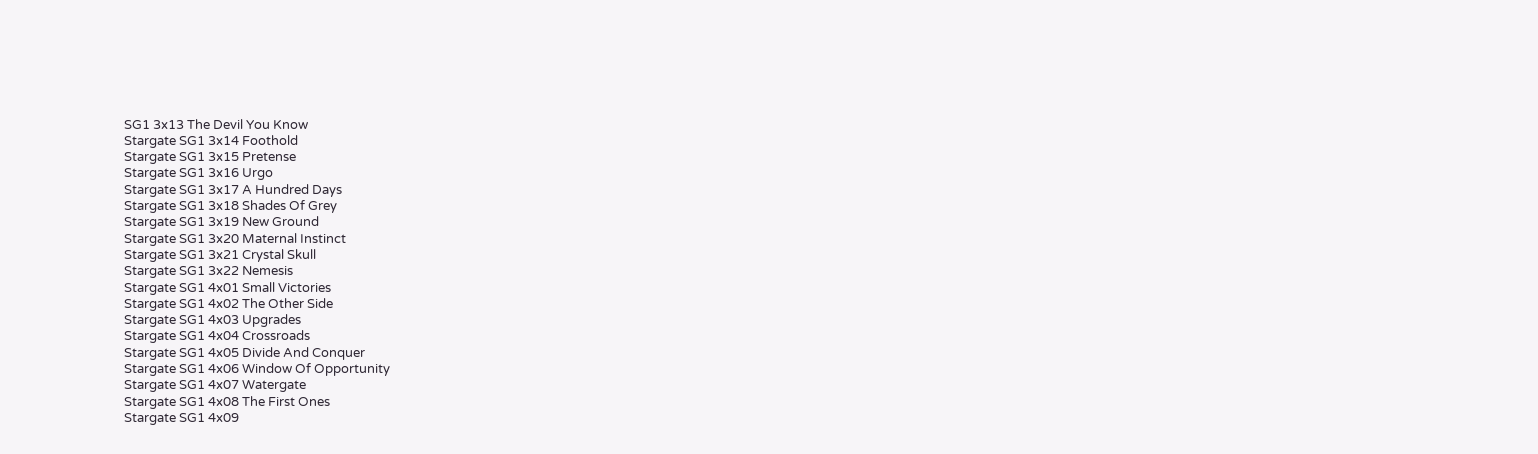SG1 3x13 The Devil You Know
Stargate SG1 3x14 Foothold
Stargate SG1 3x15 Pretense
Stargate SG1 3x16 Urgo
Stargate SG1 3x17 A Hundred Days
Stargate SG1 3x18 Shades Of Grey
Stargate SG1 3x19 New Ground
Stargate SG1 3x20 Maternal Instinct
Stargate SG1 3x21 Crystal Skull
Stargate SG1 3x22 Nemesis
Stargate SG1 4x01 Small Victories
Stargate SG1 4x02 The Other Side
Stargate SG1 4x03 Upgrades
Stargate SG1 4x04 Crossroads
Stargate SG1 4x05 Divide And Conquer
Stargate SG1 4x06 Window Of Opportunity
Stargate SG1 4x07 Watergate
Stargate SG1 4x08 The First Ones
Stargate SG1 4x09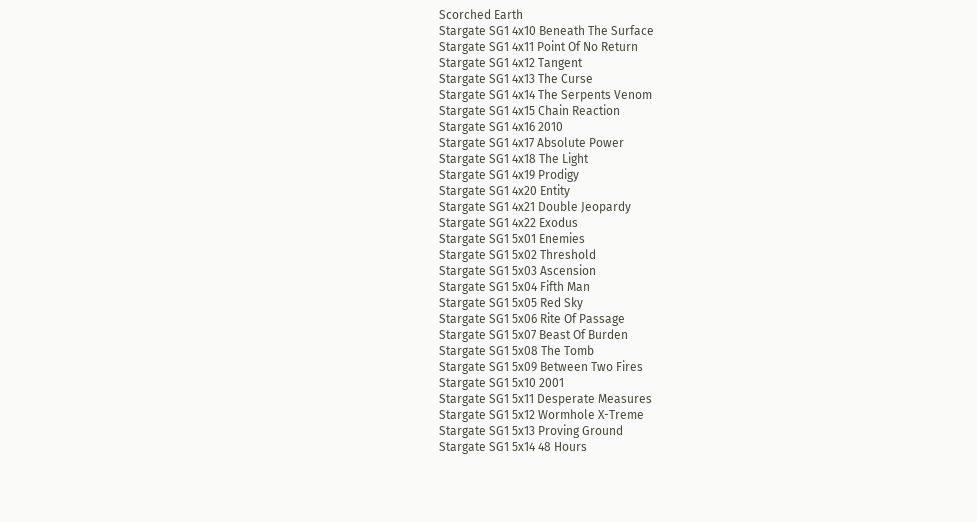Scorched Earth
Stargate SG1 4x10 Beneath The Surface
Stargate SG1 4x11 Point Of No Return
Stargate SG1 4x12 Tangent
Stargate SG1 4x13 The Curse
Stargate SG1 4x14 The Serpents Venom
Stargate SG1 4x15 Chain Reaction
Stargate SG1 4x16 2010
Stargate SG1 4x17 Absolute Power
Stargate SG1 4x18 The Light
Stargate SG1 4x19 Prodigy
Stargate SG1 4x20 Entity
Stargate SG1 4x21 Double Jeopardy
Stargate SG1 4x22 Exodus
Stargate SG1 5x01 Enemies
Stargate SG1 5x02 Threshold
Stargate SG1 5x03 Ascension
Stargate SG1 5x04 Fifth Man
Stargate SG1 5x05 Red Sky
Stargate SG1 5x06 Rite Of Passage
Stargate SG1 5x07 Beast Of Burden
Stargate SG1 5x08 The Tomb
Stargate SG1 5x09 Between Two Fires
Stargate SG1 5x10 2001
Stargate SG1 5x11 Desperate Measures
Stargate SG1 5x12 Wormhole X-Treme
Stargate SG1 5x13 Proving Ground
Stargate SG1 5x14 48 Hours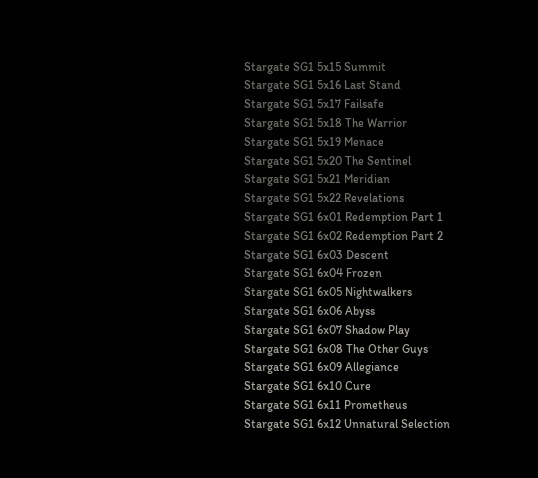Stargate SG1 5x15 Summit
Stargate SG1 5x16 Last Stand
Stargate SG1 5x17 Failsafe
Stargate SG1 5x18 The Warrior
Stargate SG1 5x19 Menace
Stargate SG1 5x20 The Sentinel
Stargate SG1 5x21 Meridian
Stargate SG1 5x22 Revelations
Stargate SG1 6x01 Redemption Part 1
Stargate SG1 6x02 Redemption Part 2
Stargate SG1 6x03 Descent
Stargate SG1 6x04 Frozen
Stargate SG1 6x05 Nightwalkers
Stargate SG1 6x06 Abyss
Stargate SG1 6x07 Shadow Play
Stargate SG1 6x08 The Other Guys
Stargate SG1 6x09 Allegiance
Stargate SG1 6x10 Cure
Stargate SG1 6x11 Prometheus
Stargate SG1 6x12 Unnatural Selection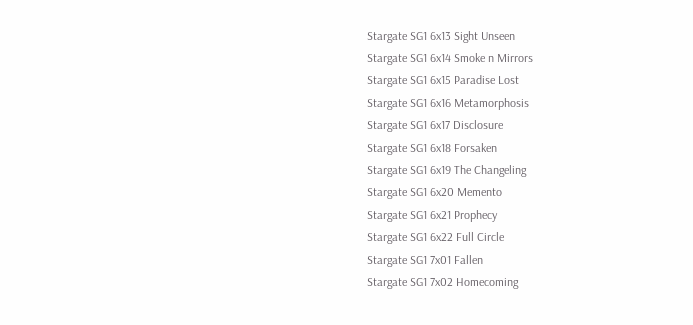Stargate SG1 6x13 Sight Unseen
Stargate SG1 6x14 Smoke n Mirrors
Stargate SG1 6x15 Paradise Lost
Stargate SG1 6x16 Metamorphosis
Stargate SG1 6x17 Disclosure
Stargate SG1 6x18 Forsaken
Stargate SG1 6x19 The Changeling
Stargate SG1 6x20 Memento
Stargate SG1 6x21 Prophecy
Stargate SG1 6x22 Full Circle
Stargate SG1 7x01 Fallen
Stargate SG1 7x02 Homecoming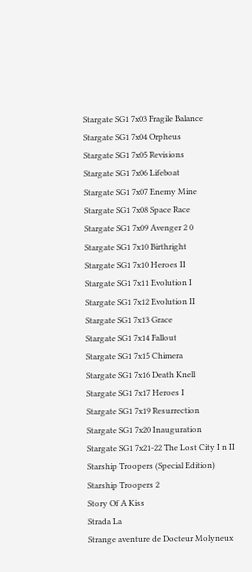Stargate SG1 7x03 Fragile Balance
Stargate SG1 7x04 Orpheus
Stargate SG1 7x05 Revisions
Stargate SG1 7x06 Lifeboat
Stargate SG1 7x07 Enemy Mine
Stargate SG1 7x08 Space Race
Stargate SG1 7x09 Avenger 2 0
Stargate SG1 7x10 Birthright
Stargate SG1 7x10 Heroes II
Stargate SG1 7x11 Evolution I
Stargate SG1 7x12 Evolution II
Stargate SG1 7x13 Grace
Stargate SG1 7x14 Fallout
Stargate SG1 7x15 Chimera
Stargate SG1 7x16 Death Knell
Stargate SG1 7x17 Heroes I
Stargate SG1 7x19 Resurrection
Stargate SG1 7x20 Inauguration
Stargate SG1 7x21-22 The Lost City I n II
Starship Troopers (Special Edition)
Starship Troopers 2
Story Of A Kiss
Strada La
Strange aventure de Docteur Molyneux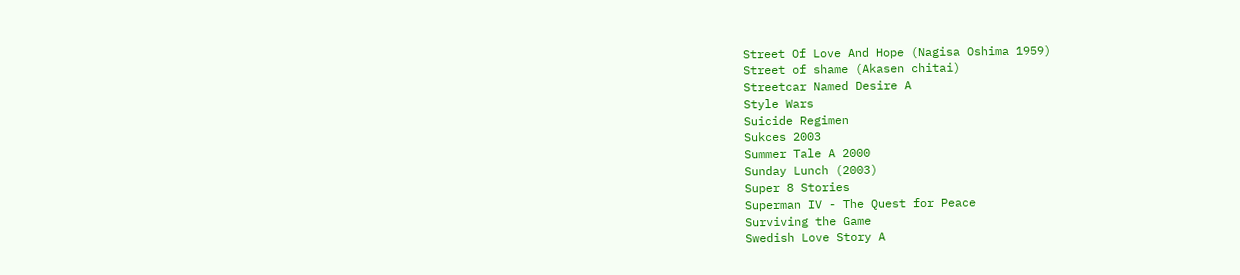Street Of Love And Hope (Nagisa Oshima 1959)
Street of shame (Akasen chitai)
Streetcar Named Desire A
Style Wars
Suicide Regimen
Sukces 2003
Summer Tale A 2000
Sunday Lunch (2003)
Super 8 Stories
Superman IV - The Quest for Peace
Surviving the Game
Swedish Love Story A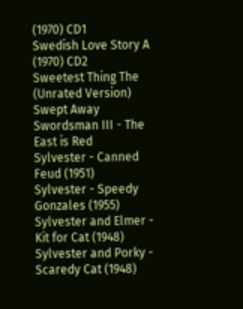(1970) CD1
Swedish Love Story A (1970) CD2
Sweetest Thing The (Unrated Version)
Swept Away
Swordsman III - The East is Red
Sylvester - Canned Feud (1951)
Sylvester - Speedy Gonzales (1955)
Sylvester and Elmer - Kit for Cat (1948)
Sylvester and Porky - Scaredy Cat (1948)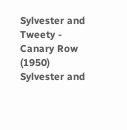Sylvester and Tweety - Canary Row (1950)
Sylvester and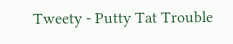Tweety - Putty Tat Trouble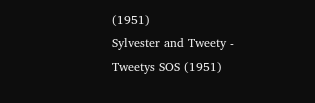(1951)
Sylvester and Tweety - Tweetys SOS (1951)